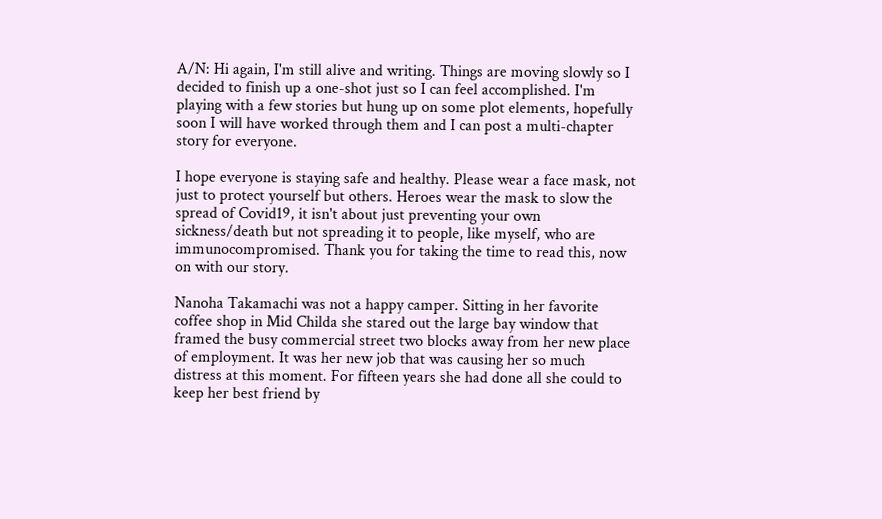A/N: Hi again, I'm still alive and writing. Things are moving slowly so I decided to finish up a one-shot just so I can feel accomplished. I'm playing with a few stories but hung up on some plot elements, hopefully soon I will have worked through them and I can post a multi-chapter story for everyone.

I hope everyone is staying safe and healthy. Please wear a face mask, not just to protect yourself but others. Heroes wear the mask to slow the spread of Covid19, it isn't about just preventing your own sickness/death but not spreading it to people, like myself, who are immunocompromised. Thank you for taking the time to read this, now on with our story.

Nanoha Takamachi was not a happy camper. Sitting in her favorite coffee shop in Mid Childa she stared out the large bay window that framed the busy commercial street two blocks away from her new place of employment. It was her new job that was causing her so much distress at this moment. For fifteen years she had done all she could to keep her best friend by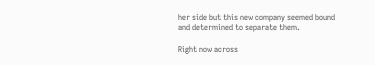her side but this new company seemed bound and determined to separate them.

Right now across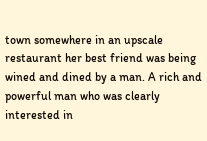town somewhere in an upscale restaurant her best friend was being wined and dined by a man. A rich and powerful man who was clearly interested in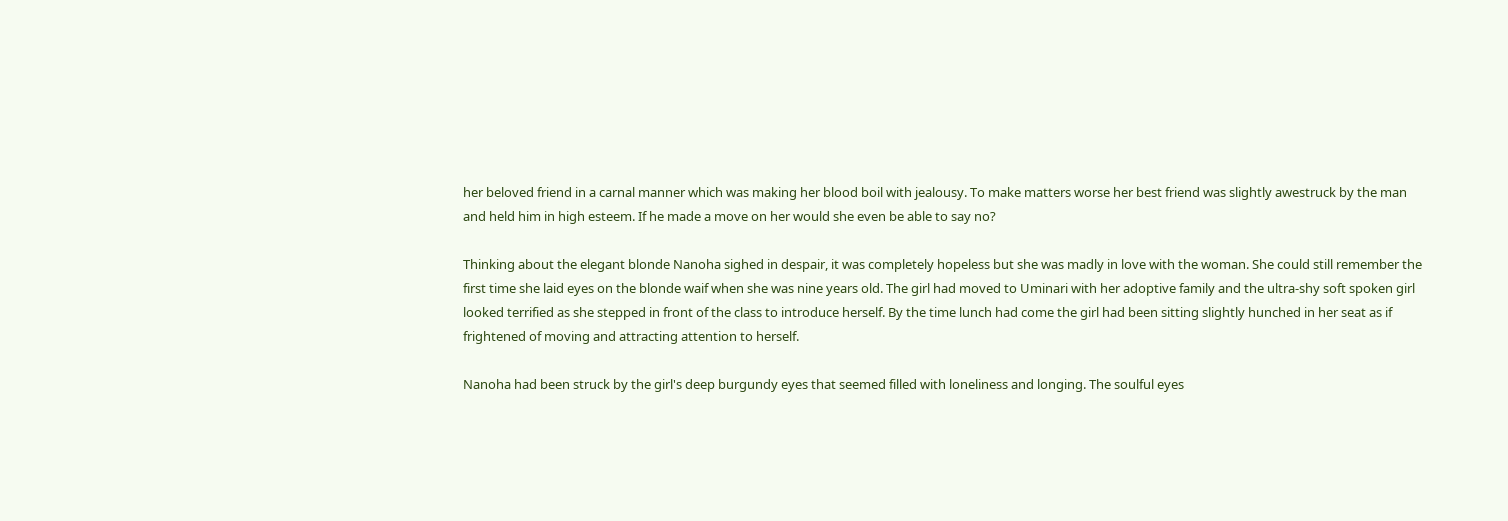her beloved friend in a carnal manner which was making her blood boil with jealousy. To make matters worse her best friend was slightly awestruck by the man and held him in high esteem. If he made a move on her would she even be able to say no?

Thinking about the elegant blonde Nanoha sighed in despair, it was completely hopeless but she was madly in love with the woman. She could still remember the first time she laid eyes on the blonde waif when she was nine years old. The girl had moved to Uminari with her adoptive family and the ultra-shy soft spoken girl looked terrified as she stepped in front of the class to introduce herself. By the time lunch had come the girl had been sitting slightly hunched in her seat as if frightened of moving and attracting attention to herself.

Nanoha had been struck by the girl's deep burgundy eyes that seemed filled with loneliness and longing. The soulful eyes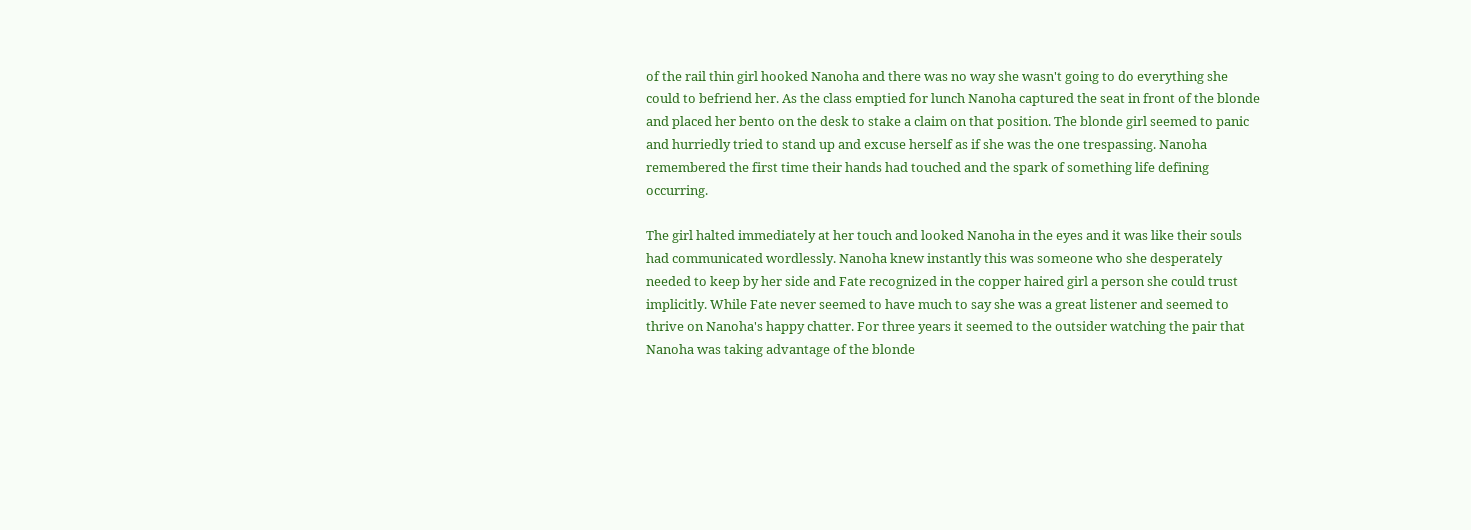of the rail thin girl hooked Nanoha and there was no way she wasn't going to do everything she could to befriend her. As the class emptied for lunch Nanoha captured the seat in front of the blonde and placed her bento on the desk to stake a claim on that position. The blonde girl seemed to panic and hurriedly tried to stand up and excuse herself as if she was the one trespassing. Nanoha remembered the first time their hands had touched and the spark of something life defining occurring.

The girl halted immediately at her touch and looked Nanoha in the eyes and it was like their souls had communicated wordlessly. Nanoha knew instantly this was someone who she desperately needed to keep by her side and Fate recognized in the copper haired girl a person she could trust implicitly. While Fate never seemed to have much to say she was a great listener and seemed to thrive on Nanoha's happy chatter. For three years it seemed to the outsider watching the pair that Nanoha was taking advantage of the blonde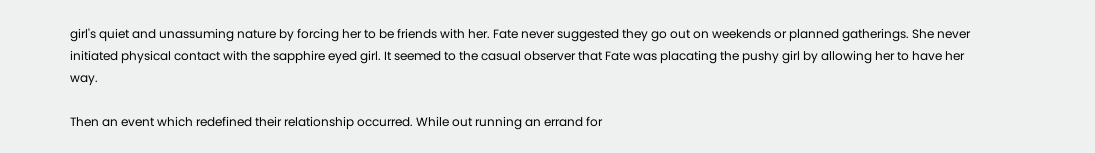girl's quiet and unassuming nature by forcing her to be friends with her. Fate never suggested they go out on weekends or planned gatherings. She never initiated physical contact with the sapphire eyed girl. It seemed to the casual observer that Fate was placating the pushy girl by allowing her to have her way.

Then an event which redefined their relationship occurred. While out running an errand for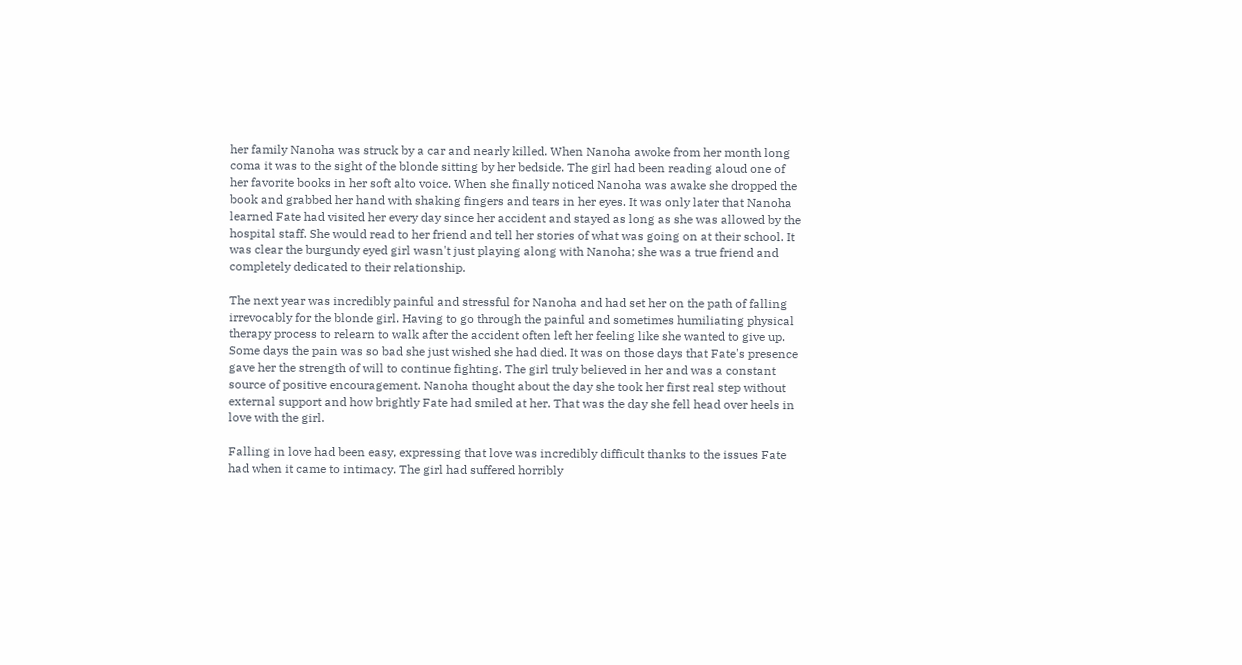her family Nanoha was struck by a car and nearly killed. When Nanoha awoke from her month long coma it was to the sight of the blonde sitting by her bedside. The girl had been reading aloud one of her favorite books in her soft alto voice. When she finally noticed Nanoha was awake she dropped the book and grabbed her hand with shaking fingers and tears in her eyes. It was only later that Nanoha learned Fate had visited her every day since her accident and stayed as long as she was allowed by the hospital staff. She would read to her friend and tell her stories of what was going on at their school. It was clear the burgundy eyed girl wasn't just playing along with Nanoha; she was a true friend and completely dedicated to their relationship.

The next year was incredibly painful and stressful for Nanoha and had set her on the path of falling irrevocably for the blonde girl. Having to go through the painful and sometimes humiliating physical therapy process to relearn to walk after the accident often left her feeling like she wanted to give up. Some days the pain was so bad she just wished she had died. It was on those days that Fate's presence gave her the strength of will to continue fighting. The girl truly believed in her and was a constant source of positive encouragement. Nanoha thought about the day she took her first real step without external support and how brightly Fate had smiled at her. That was the day she fell head over heels in love with the girl.

Falling in love had been easy, expressing that love was incredibly difficult thanks to the issues Fate had when it came to intimacy. The girl had suffered horribly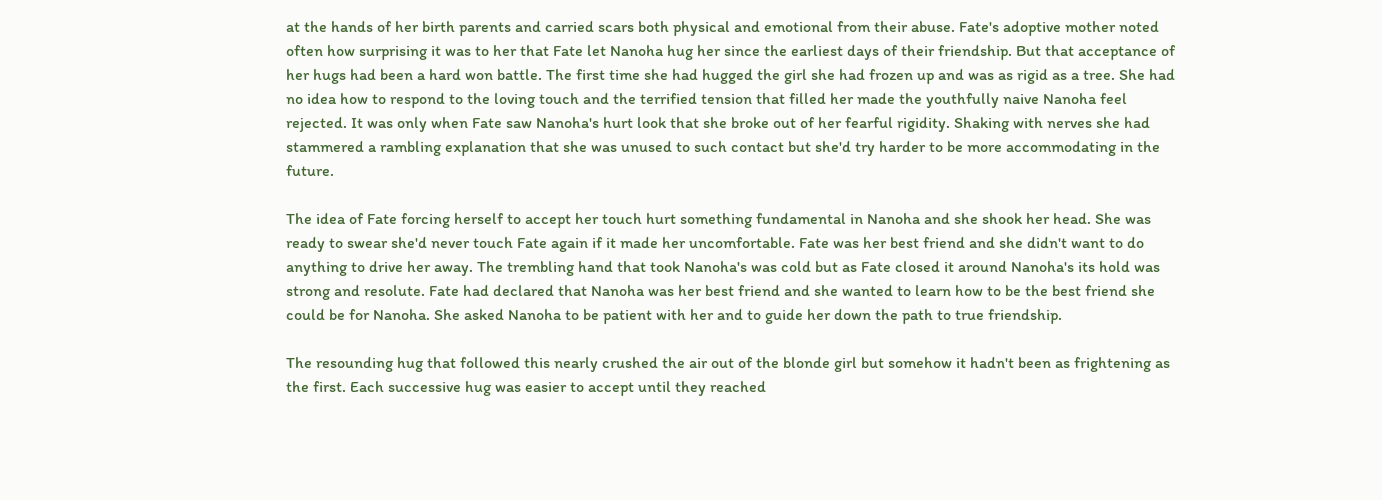at the hands of her birth parents and carried scars both physical and emotional from their abuse. Fate's adoptive mother noted often how surprising it was to her that Fate let Nanoha hug her since the earliest days of their friendship. But that acceptance of her hugs had been a hard won battle. The first time she had hugged the girl she had frozen up and was as rigid as a tree. She had no idea how to respond to the loving touch and the terrified tension that filled her made the youthfully naive Nanoha feel rejected. It was only when Fate saw Nanoha's hurt look that she broke out of her fearful rigidity. Shaking with nerves she had stammered a rambling explanation that she was unused to such contact but she'd try harder to be more accommodating in the future.

The idea of Fate forcing herself to accept her touch hurt something fundamental in Nanoha and she shook her head. She was ready to swear she'd never touch Fate again if it made her uncomfortable. Fate was her best friend and she didn't want to do anything to drive her away. The trembling hand that took Nanoha's was cold but as Fate closed it around Nanoha's its hold was strong and resolute. Fate had declared that Nanoha was her best friend and she wanted to learn how to be the best friend she could be for Nanoha. She asked Nanoha to be patient with her and to guide her down the path to true friendship.

The resounding hug that followed this nearly crushed the air out of the blonde girl but somehow it hadn't been as frightening as the first. Each successive hug was easier to accept until they reached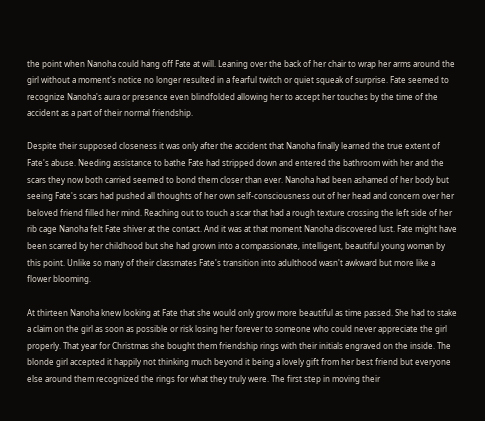the point when Nanoha could hang off Fate at will. Leaning over the back of her chair to wrap her arms around the girl without a moment's notice no longer resulted in a fearful twitch or quiet squeak of surprise. Fate seemed to recognize Nanoha's aura or presence even blindfolded allowing her to accept her touches by the time of the accident as a part of their normal friendship.

Despite their supposed closeness it was only after the accident that Nanoha finally learned the true extent of Fate's abuse. Needing assistance to bathe Fate had stripped down and entered the bathroom with her and the scars they now both carried seemed to bond them closer than ever. Nanoha had been ashamed of her body but seeing Fate's scars had pushed all thoughts of her own self-consciousness out of her head and concern over her beloved friend filled her mind. Reaching out to touch a scar that had a rough texture crossing the left side of her rib cage Nanoha felt Fate shiver at the contact. And it was at that moment Nanoha discovered lust. Fate might have been scarred by her childhood but she had grown into a compassionate, intelligent, beautiful young woman by this point. Unlike so many of their classmates Fate's transition into adulthood wasn't awkward but more like a flower blooming.

At thirteen Nanoha knew looking at Fate that she would only grow more beautiful as time passed. She had to stake a claim on the girl as soon as possible or risk losing her forever to someone who could never appreciate the girl properly. That year for Christmas she bought them friendship rings with their initials engraved on the inside. The blonde girl accepted it happily not thinking much beyond it being a lovely gift from her best friend but everyone else around them recognized the rings for what they truly were. The first step in moving their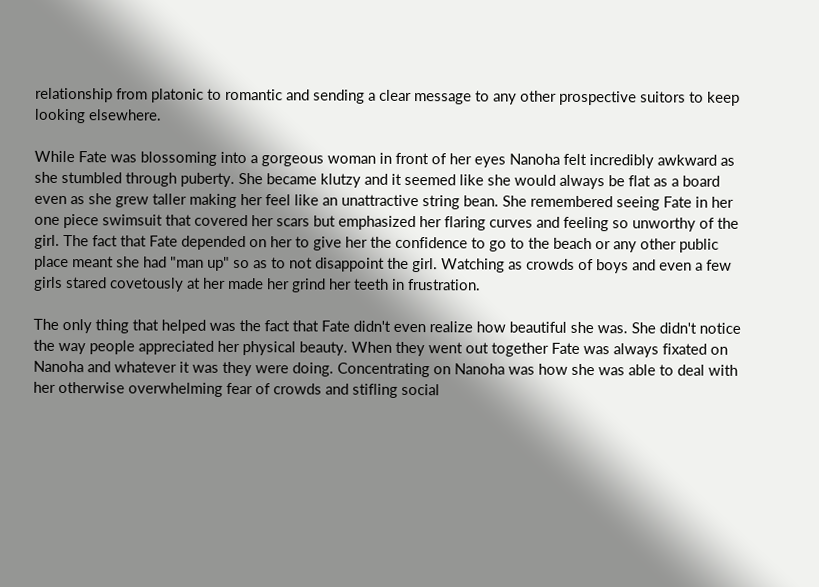relationship from platonic to romantic and sending a clear message to any other prospective suitors to keep looking elsewhere.

While Fate was blossoming into a gorgeous woman in front of her eyes Nanoha felt incredibly awkward as she stumbled through puberty. She became klutzy and it seemed like she would always be flat as a board even as she grew taller making her feel like an unattractive string bean. She remembered seeing Fate in her one piece swimsuit that covered her scars but emphasized her flaring curves and feeling so unworthy of the girl. The fact that Fate depended on her to give her the confidence to go to the beach or any other public place meant she had "man up" so as to not disappoint the girl. Watching as crowds of boys and even a few girls stared covetously at her made her grind her teeth in frustration.

The only thing that helped was the fact that Fate didn't even realize how beautiful she was. She didn't notice the way people appreciated her physical beauty. When they went out together Fate was always fixated on Nanoha and whatever it was they were doing. Concentrating on Nanoha was how she was able to deal with her otherwise overwhelming fear of crowds and stifling social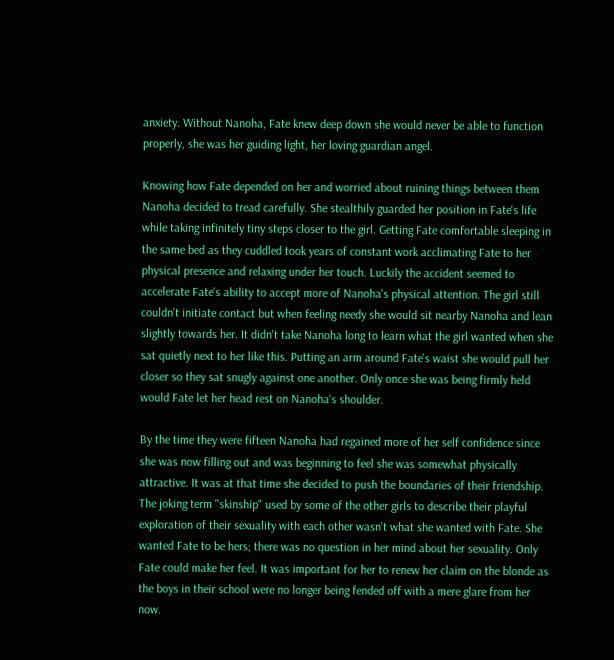anxiety. Without Nanoha, Fate knew deep down she would never be able to function properly, she was her guiding light, her loving guardian angel.

Knowing how Fate depended on her and worried about ruining things between them Nanoha decided to tread carefully. She stealthily guarded her position in Fate's life while taking infinitely tiny steps closer to the girl. Getting Fate comfortable sleeping in the same bed as they cuddled took years of constant work acclimating Fate to her physical presence and relaxing under her touch. Luckily the accident seemed to accelerate Fate's ability to accept more of Nanoha's physical attention. The girl still couldn't initiate contact but when feeling needy she would sit nearby Nanoha and lean slightly towards her. It didn't take Nanoha long to learn what the girl wanted when she sat quietly next to her like this. Putting an arm around Fate's waist she would pull her closer so they sat snugly against one another. Only once she was being firmly held would Fate let her head rest on Nanoha's shoulder.

By the time they were fifteen Nanoha had regained more of her self confidence since she was now filling out and was beginning to feel she was somewhat physically attractive. It was at that time she decided to push the boundaries of their friendship. The joking term "skinship" used by some of the other girls to describe their playful exploration of their sexuality with each other wasn't what she wanted with Fate. She wanted Fate to be hers; there was no question in her mind about her sexuality. Only Fate could make her feel. It was important for her to renew her claim on the blonde as the boys in their school were no longer being fended off with a mere glare from her now.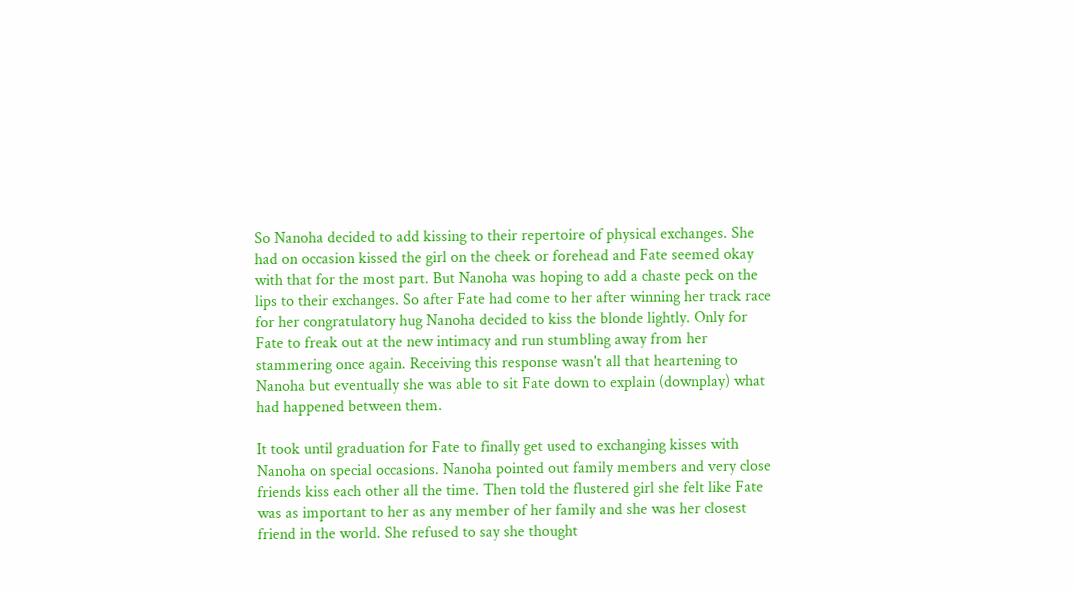So Nanoha decided to add kissing to their repertoire of physical exchanges. She had on occasion kissed the girl on the cheek or forehead and Fate seemed okay with that for the most part. But Nanoha was hoping to add a chaste peck on the lips to their exchanges. So after Fate had come to her after winning her track race for her congratulatory hug Nanoha decided to kiss the blonde lightly. Only for Fate to freak out at the new intimacy and run stumbling away from her stammering once again. Receiving this response wasn't all that heartening to Nanoha but eventually she was able to sit Fate down to explain (downplay) what had happened between them.

It took until graduation for Fate to finally get used to exchanging kisses with Nanoha on special occasions. Nanoha pointed out family members and very close friends kiss each other all the time. Then told the flustered girl she felt like Fate was as important to her as any member of her family and she was her closest friend in the world. She refused to say she thought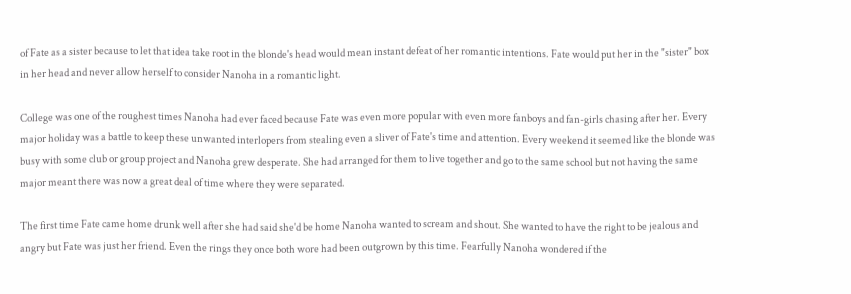of Fate as a sister because to let that idea take root in the blonde's head would mean instant defeat of her romantic intentions. Fate would put her in the "sister" box in her head and never allow herself to consider Nanoha in a romantic light.

College was one of the roughest times Nanoha had ever faced because Fate was even more popular with even more fanboys and fan-girls chasing after her. Every major holiday was a battle to keep these unwanted interlopers from stealing even a sliver of Fate's time and attention. Every weekend it seemed like the blonde was busy with some club or group project and Nanoha grew desperate. She had arranged for them to live together and go to the same school but not having the same major meant there was now a great deal of time where they were separated.

The first time Fate came home drunk well after she had said she'd be home Nanoha wanted to scream and shout. She wanted to have the right to be jealous and angry but Fate was just her friend. Even the rings they once both wore had been outgrown by this time. Fearfully Nanoha wondered if the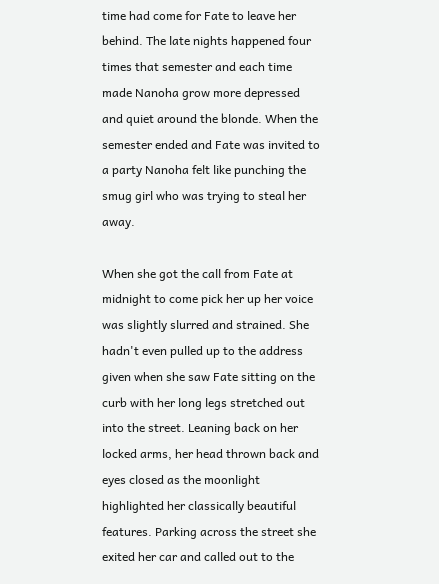time had come for Fate to leave her behind. The late nights happened four times that semester and each time made Nanoha grow more depressed and quiet around the blonde. When the semester ended and Fate was invited to a party Nanoha felt like punching the smug girl who was trying to steal her away.

When she got the call from Fate at midnight to come pick her up her voice was slightly slurred and strained. She hadn't even pulled up to the address given when she saw Fate sitting on the curb with her long legs stretched out into the street. Leaning back on her locked arms, her head thrown back and eyes closed as the moonlight highlighted her classically beautiful features. Parking across the street she exited her car and called out to the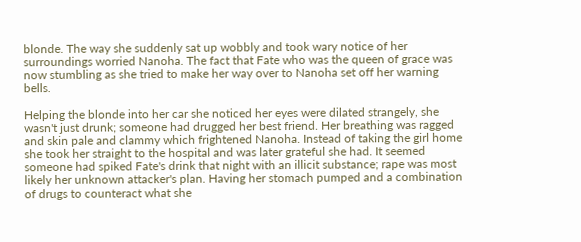blonde. The way she suddenly sat up wobbly and took wary notice of her surroundings worried Nanoha. The fact that Fate who was the queen of grace was now stumbling as she tried to make her way over to Nanoha set off her warning bells.

Helping the blonde into her car she noticed her eyes were dilated strangely, she wasn't just drunk; someone had drugged her best friend. Her breathing was ragged and skin pale and clammy which frightened Nanoha. Instead of taking the girl home she took her straight to the hospital and was later grateful she had. It seemed someone had spiked Fate's drink that night with an illicit substance; rape was most likely her unknown attacker's plan. Having her stomach pumped and a combination of drugs to counteract what she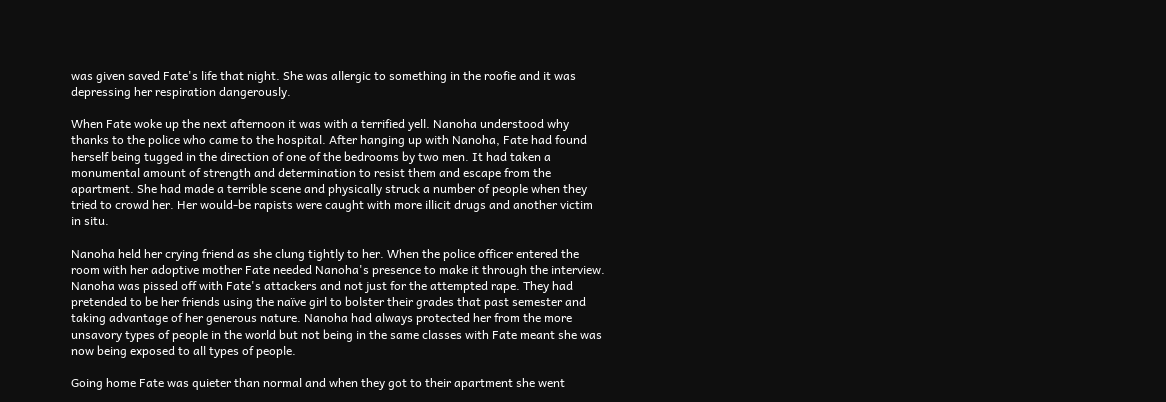was given saved Fate's life that night. She was allergic to something in the roofie and it was depressing her respiration dangerously.

When Fate woke up the next afternoon it was with a terrified yell. Nanoha understood why thanks to the police who came to the hospital. After hanging up with Nanoha, Fate had found herself being tugged in the direction of one of the bedrooms by two men. It had taken a monumental amount of strength and determination to resist them and escape from the apartment. She had made a terrible scene and physically struck a number of people when they tried to crowd her. Her would-be rapists were caught with more illicit drugs and another victim in situ.

Nanoha held her crying friend as she clung tightly to her. When the police officer entered the room with her adoptive mother Fate needed Nanoha's presence to make it through the interview. Nanoha was pissed off with Fate's attackers and not just for the attempted rape. They had pretended to be her friends using the naïve girl to bolster their grades that past semester and taking advantage of her generous nature. Nanoha had always protected her from the more unsavory types of people in the world but not being in the same classes with Fate meant she was now being exposed to all types of people.

Going home Fate was quieter than normal and when they got to their apartment she went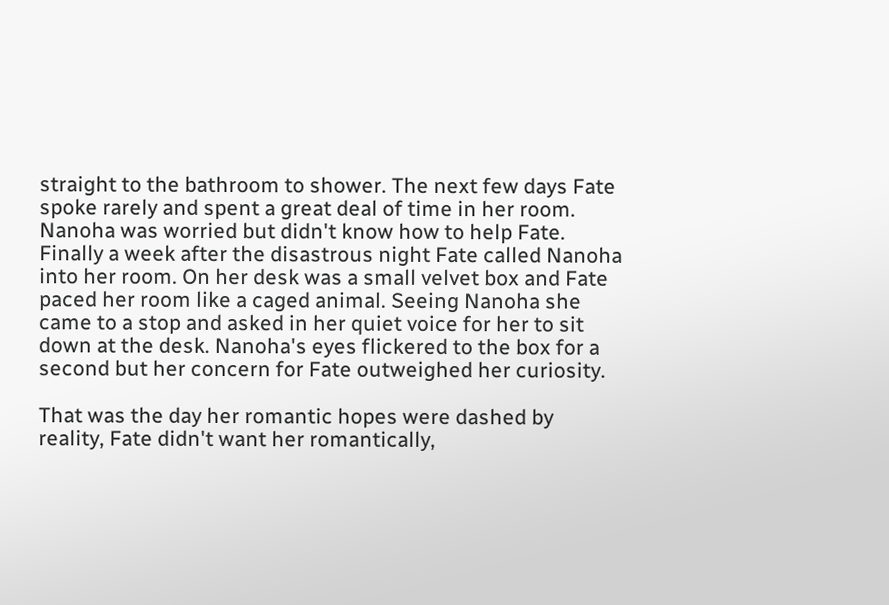straight to the bathroom to shower. The next few days Fate spoke rarely and spent a great deal of time in her room. Nanoha was worried but didn't know how to help Fate. Finally a week after the disastrous night Fate called Nanoha into her room. On her desk was a small velvet box and Fate paced her room like a caged animal. Seeing Nanoha she came to a stop and asked in her quiet voice for her to sit down at the desk. Nanoha's eyes flickered to the box for a second but her concern for Fate outweighed her curiosity.

That was the day her romantic hopes were dashed by reality, Fate didn't want her romantically,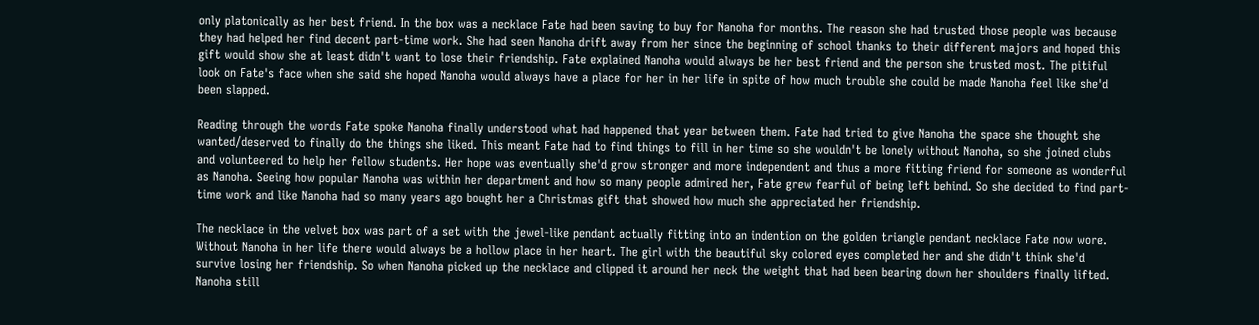only platonically as her best friend. In the box was a necklace Fate had been saving to buy for Nanoha for months. The reason she had trusted those people was because they had helped her find decent part-time work. She had seen Nanoha drift away from her since the beginning of school thanks to their different majors and hoped this gift would show she at least didn't want to lose their friendship. Fate explained Nanoha would always be her best friend and the person she trusted most. The pitiful look on Fate's face when she said she hoped Nanoha would always have a place for her in her life in spite of how much trouble she could be made Nanoha feel like she'd been slapped.

Reading through the words Fate spoke Nanoha finally understood what had happened that year between them. Fate had tried to give Nanoha the space she thought she wanted/deserved to finally do the things she liked. This meant Fate had to find things to fill in her time so she wouldn't be lonely without Nanoha, so she joined clubs and volunteered to help her fellow students. Her hope was eventually she'd grow stronger and more independent and thus a more fitting friend for someone as wonderful as Nanoha. Seeing how popular Nanoha was within her department and how so many people admired her, Fate grew fearful of being left behind. So she decided to find part-time work and like Nanoha had so many years ago bought her a Christmas gift that showed how much she appreciated her friendship.

The necklace in the velvet box was part of a set with the jewel-like pendant actually fitting into an indention on the golden triangle pendant necklace Fate now wore. Without Nanoha in her life there would always be a hollow place in her heart. The girl with the beautiful sky colored eyes completed her and she didn't think she'd survive losing her friendship. So when Nanoha picked up the necklace and clipped it around her neck the weight that had been bearing down her shoulders finally lifted. Nanoha still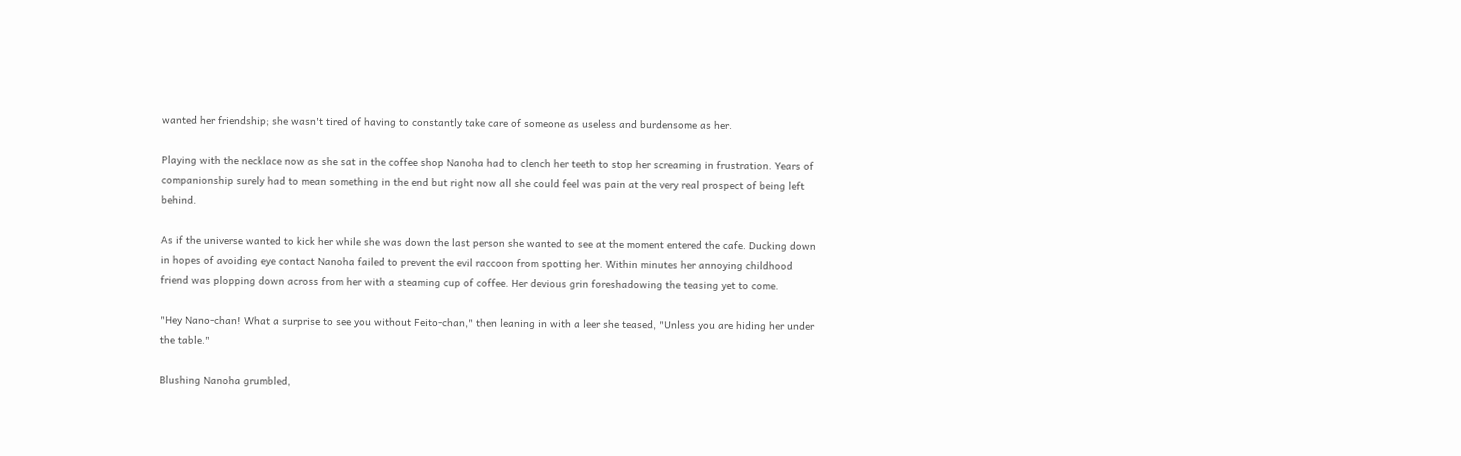wanted her friendship; she wasn't tired of having to constantly take care of someone as useless and burdensome as her.

Playing with the necklace now as she sat in the coffee shop Nanoha had to clench her teeth to stop her screaming in frustration. Years of companionship surely had to mean something in the end but right now all she could feel was pain at the very real prospect of being left behind.

As if the universe wanted to kick her while she was down the last person she wanted to see at the moment entered the cafe. Ducking down in hopes of avoiding eye contact Nanoha failed to prevent the evil raccoon from spotting her. Within minutes her annoying childhood friend was plopping down across from her with a steaming cup of coffee. Her devious grin foreshadowing the teasing yet to come.

"Hey Nano-chan! What a surprise to see you without Feito-chan," then leaning in with a leer she teased, "Unless you are hiding her under the table."

Blushing Nanoha grumbled,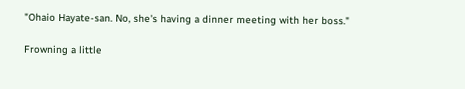"Ohaio Hayate-san. No, she's having a dinner meeting with her boss."

Frowning a little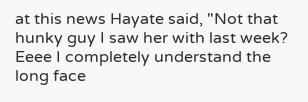at this news Hayate said, "Not that hunky guy I saw her with last week? Eeee I completely understand the long face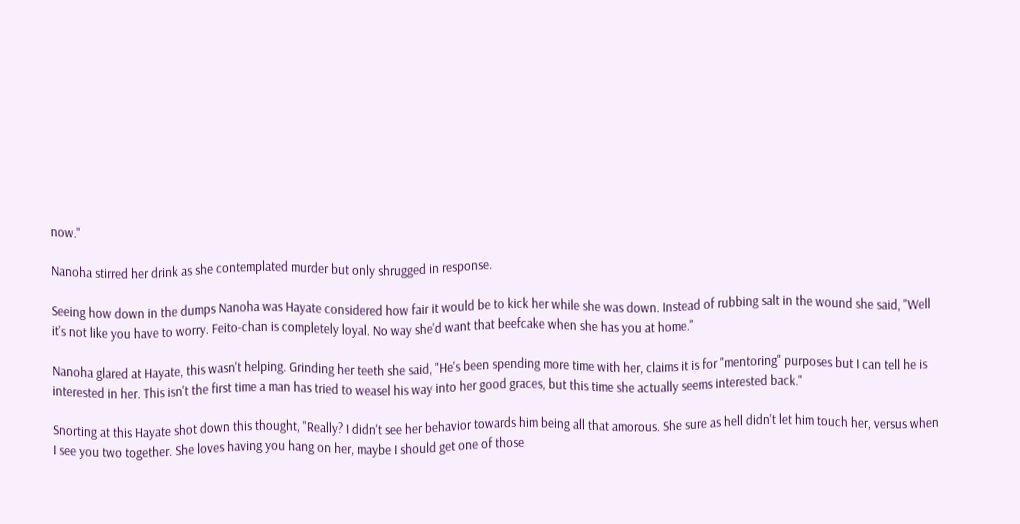now."

Nanoha stirred her drink as she contemplated murder but only shrugged in response.

Seeing how down in the dumps Nanoha was Hayate considered how fair it would be to kick her while she was down. Instead of rubbing salt in the wound she said, "Well it's not like you have to worry. Feito-chan is completely loyal. No way she'd want that beefcake when she has you at home."

Nanoha glared at Hayate, this wasn't helping. Grinding her teeth she said, "He's been spending more time with her, claims it is for "mentoring" purposes but I can tell he is interested in her. This isn't the first time a man has tried to weasel his way into her good graces, but this time she actually seems interested back."

Snorting at this Hayate shot down this thought, "Really? I didn't see her behavior towards him being all that amorous. She sure as hell didn't let him touch her, versus when I see you two together. She loves having you hang on her, maybe I should get one of those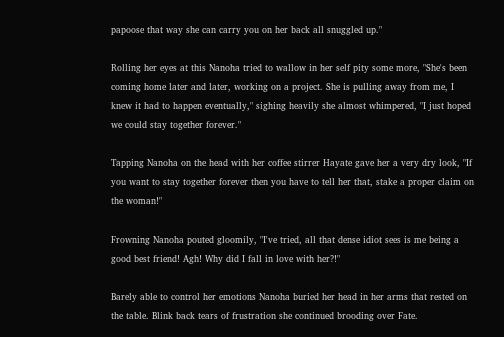papoose that way she can carry you on her back all snuggled up."

Rolling her eyes at this Nanoha tried to wallow in her self pity some more, "She's been coming home later and later, working on a project. She is pulling away from me, I knew it had to happen eventually," sighing heavily she almost whimpered, "I just hoped we could stay together forever."

Tapping Nanoha on the head with her coffee stirrer Hayate gave her a very dry look, "If you want to stay together forever then you have to tell her that, stake a proper claim on the woman!"

Frowning Nanoha pouted gloomily, "I've tried, all that dense idiot sees is me being a good best friend! Agh! Why did I fall in love with her?!"

Barely able to control her emotions Nanoha buried her head in her arms that rested on the table. Blink back tears of frustration she continued brooding over Fate.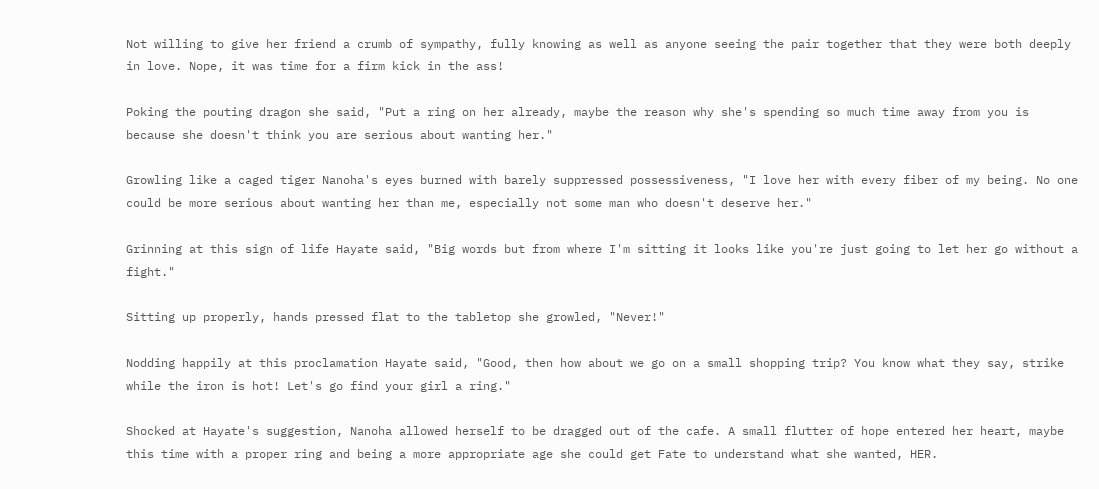Not willing to give her friend a crumb of sympathy, fully knowing as well as anyone seeing the pair together that they were both deeply in love. Nope, it was time for a firm kick in the ass!

Poking the pouting dragon she said, "Put a ring on her already, maybe the reason why she's spending so much time away from you is because she doesn't think you are serious about wanting her."

Growling like a caged tiger Nanoha's eyes burned with barely suppressed possessiveness, "I love her with every fiber of my being. No one could be more serious about wanting her than me, especially not some man who doesn't deserve her."

Grinning at this sign of life Hayate said, "Big words but from where I'm sitting it looks like you're just going to let her go without a fight."

Sitting up properly, hands pressed flat to the tabletop she growled, "Never!"

Nodding happily at this proclamation Hayate said, "Good, then how about we go on a small shopping trip? You know what they say, strike while the iron is hot! Let's go find your girl a ring."

Shocked at Hayate's suggestion, Nanoha allowed herself to be dragged out of the cafe. A small flutter of hope entered her heart, maybe this time with a proper ring and being a more appropriate age she could get Fate to understand what she wanted, HER.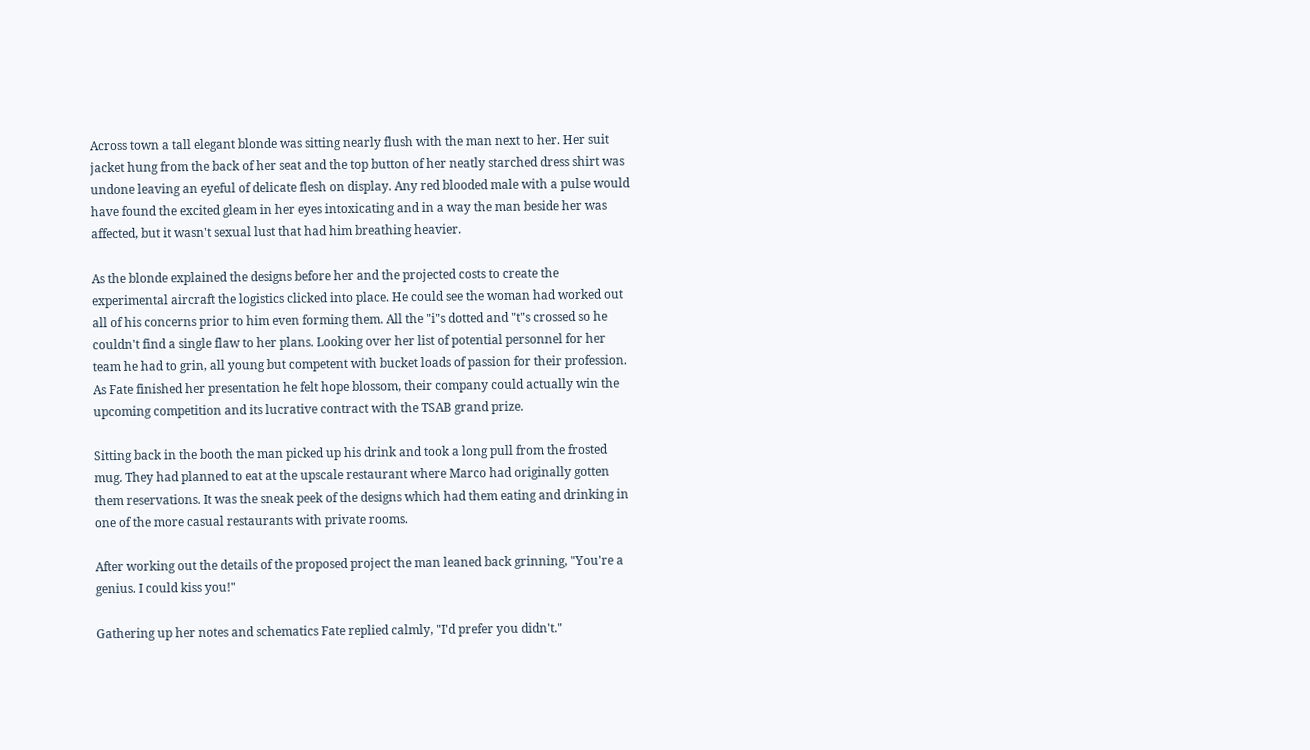Across town a tall elegant blonde was sitting nearly flush with the man next to her. Her suit jacket hung from the back of her seat and the top button of her neatly starched dress shirt was undone leaving an eyeful of delicate flesh on display. Any red blooded male with a pulse would have found the excited gleam in her eyes intoxicating and in a way the man beside her was affected, but it wasn't sexual lust that had him breathing heavier.

As the blonde explained the designs before her and the projected costs to create the experimental aircraft the logistics clicked into place. He could see the woman had worked out all of his concerns prior to him even forming them. All the "i"s dotted and "t"s crossed so he couldn't find a single flaw to her plans. Looking over her list of potential personnel for her team he had to grin, all young but competent with bucket loads of passion for their profession. As Fate finished her presentation he felt hope blossom, their company could actually win the upcoming competition and its lucrative contract with the TSAB grand prize.

Sitting back in the booth the man picked up his drink and took a long pull from the frosted mug. They had planned to eat at the upscale restaurant where Marco had originally gotten them reservations. It was the sneak peek of the designs which had them eating and drinking in one of the more casual restaurants with private rooms.

After working out the details of the proposed project the man leaned back grinning, "You're a genius. I could kiss you!"

Gathering up her notes and schematics Fate replied calmly, "I'd prefer you didn't."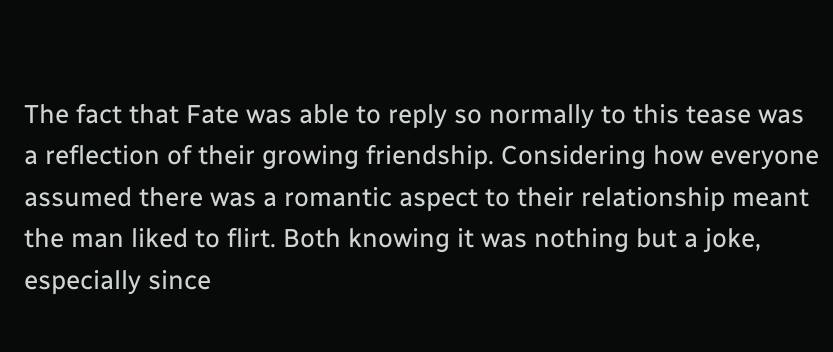The fact that Fate was able to reply so normally to this tease was a reflection of their growing friendship. Considering how everyone assumed there was a romantic aspect to their relationship meant the man liked to flirt. Both knowing it was nothing but a joke, especially since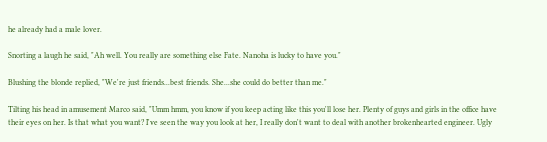he already had a male lover.

Snorting a laugh he said, "Ah well. You really are something else Fate. Nanoha is lucky to have you."

Blushing the blonde replied, "We're just friends...best friends. She...she could do better than me."

Tilting his head in amusement Marco said, "Umm hmm, you know if you keep acting like this you'll lose her. Plenty of guys and girls in the office have their eyes on her. Is that what you want? I've seen the way you look at her, I really don't want to deal with another brokenhearted engineer. Ugly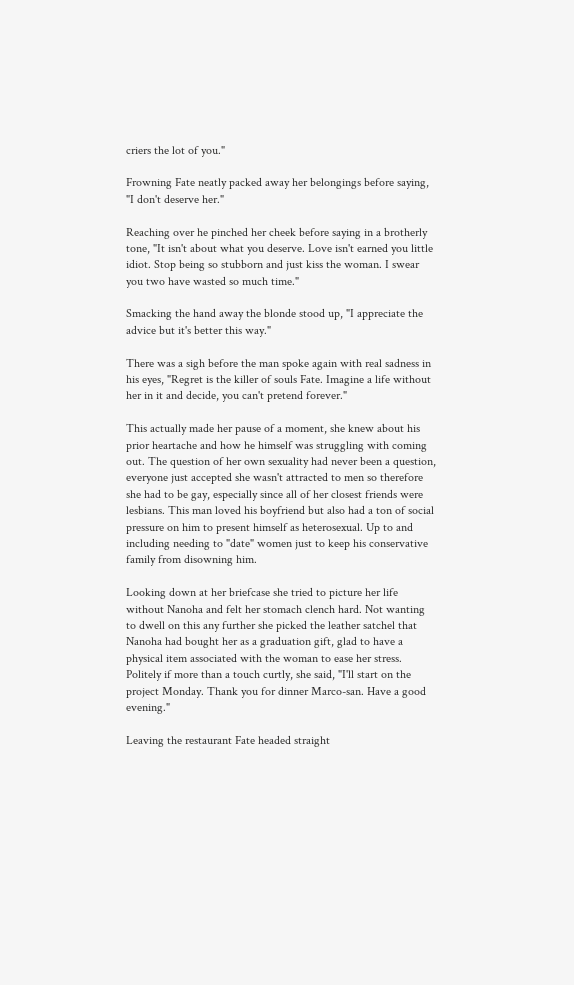criers the lot of you."

Frowning Fate neatly packed away her belongings before saying, "I don't deserve her."

Reaching over he pinched her cheek before saying in a brotherly tone, "It isn't about what you deserve. Love isn't earned you little idiot. Stop being so stubborn and just kiss the woman. I swear you two have wasted so much time."

Smacking the hand away the blonde stood up, "I appreciate the advice but it's better this way."

There was a sigh before the man spoke again with real sadness in his eyes, "Regret is the killer of souls Fate. Imagine a life without her in it and decide, you can't pretend forever."

This actually made her pause of a moment, she knew about his prior heartache and how he himself was struggling with coming out. The question of her own sexuality had never been a question, everyone just accepted she wasn't attracted to men so therefore she had to be gay, especially since all of her closest friends were lesbians. This man loved his boyfriend but also had a ton of social pressure on him to present himself as heterosexual. Up to and including needing to "date" women just to keep his conservative family from disowning him.

Looking down at her briefcase she tried to picture her life without Nanoha and felt her stomach clench hard. Not wanting to dwell on this any further she picked the leather satchel that Nanoha had bought her as a graduation gift, glad to have a physical item associated with the woman to ease her stress. Politely if more than a touch curtly, she said, "I'll start on the project Monday. Thank you for dinner Marco-san. Have a good evening."

Leaving the restaurant Fate headed straight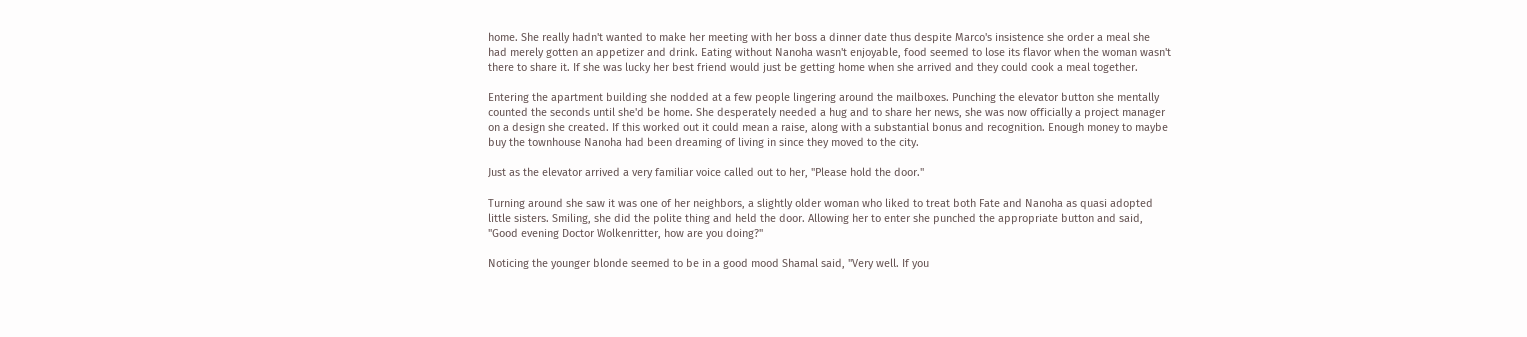home. She really hadn't wanted to make her meeting with her boss a dinner date thus despite Marco's insistence she order a meal she had merely gotten an appetizer and drink. Eating without Nanoha wasn't enjoyable, food seemed to lose its flavor when the woman wasn't there to share it. If she was lucky her best friend would just be getting home when she arrived and they could cook a meal together.

Entering the apartment building she nodded at a few people lingering around the mailboxes. Punching the elevator button she mentally counted the seconds until she'd be home. She desperately needed a hug and to share her news, she was now officially a project manager on a design she created. If this worked out it could mean a raise, along with a substantial bonus and recognition. Enough money to maybe buy the townhouse Nanoha had been dreaming of living in since they moved to the city.

Just as the elevator arrived a very familiar voice called out to her, "Please hold the door."

Turning around she saw it was one of her neighbors, a slightly older woman who liked to treat both Fate and Nanoha as quasi adopted little sisters. Smiling, she did the polite thing and held the door. Allowing her to enter she punched the appropriate button and said, "Good evening Doctor Wolkenritter, how are you doing?"

Noticing the younger blonde seemed to be in a good mood Shamal said, "Very well. If you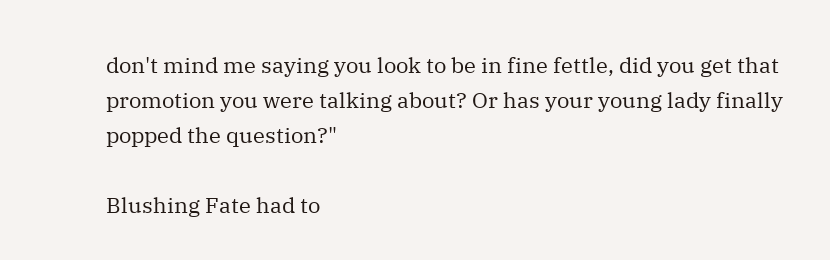don't mind me saying you look to be in fine fettle, did you get that promotion you were talking about? Or has your young lady finally popped the question?"

Blushing Fate had to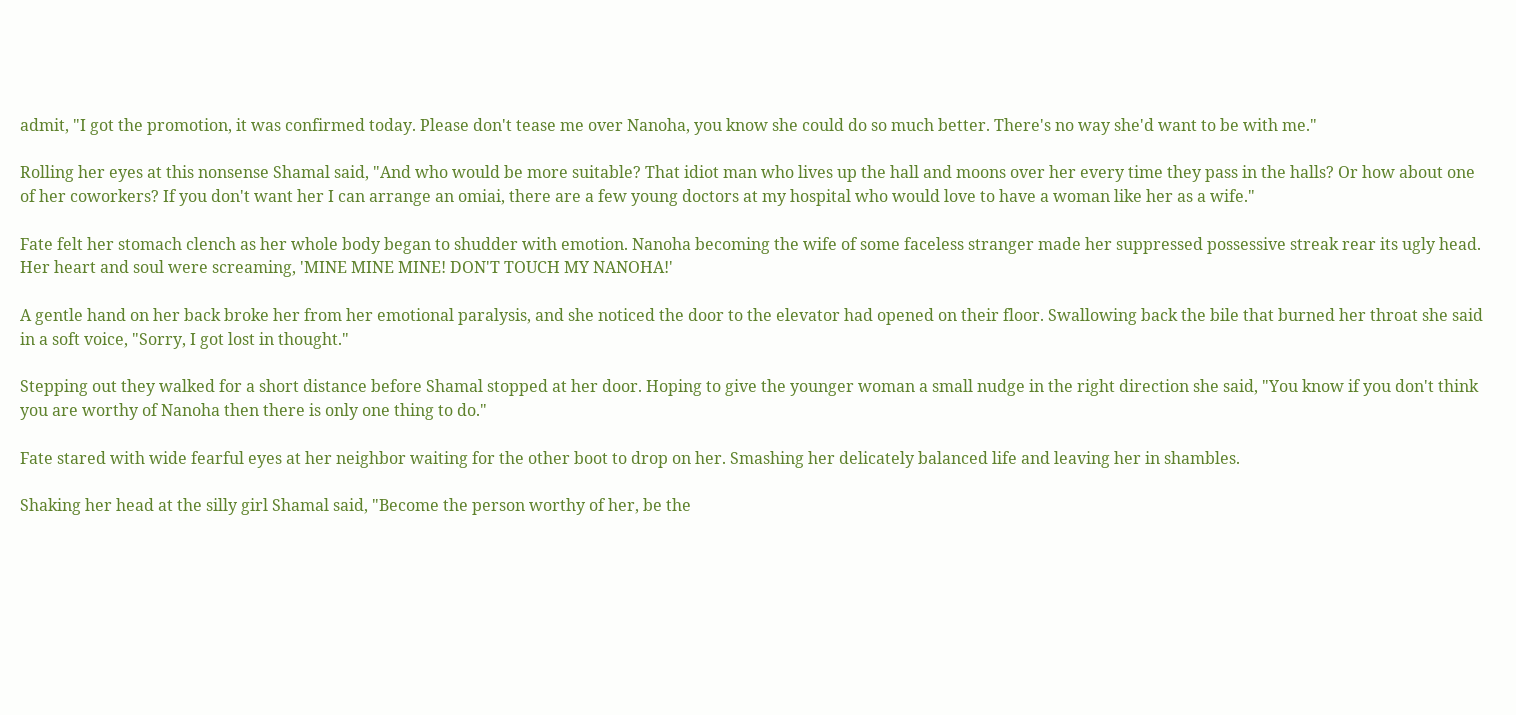admit, "I got the promotion, it was confirmed today. Please don't tease me over Nanoha, you know she could do so much better. There's no way she'd want to be with me."

Rolling her eyes at this nonsense Shamal said, "And who would be more suitable? That idiot man who lives up the hall and moons over her every time they pass in the halls? Or how about one of her coworkers? If you don't want her I can arrange an omiai, there are a few young doctors at my hospital who would love to have a woman like her as a wife."

Fate felt her stomach clench as her whole body began to shudder with emotion. Nanoha becoming the wife of some faceless stranger made her suppressed possessive streak rear its ugly head. Her heart and soul were screaming, 'MINE MINE MINE! DON'T TOUCH MY NANOHA!'

A gentle hand on her back broke her from her emotional paralysis, and she noticed the door to the elevator had opened on their floor. Swallowing back the bile that burned her throat she said in a soft voice, "Sorry, I got lost in thought."

Stepping out they walked for a short distance before Shamal stopped at her door. Hoping to give the younger woman a small nudge in the right direction she said, "You know if you don't think you are worthy of Nanoha then there is only one thing to do."

Fate stared with wide fearful eyes at her neighbor waiting for the other boot to drop on her. Smashing her delicately balanced life and leaving her in shambles.

Shaking her head at the silly girl Shamal said, "Become the person worthy of her, be the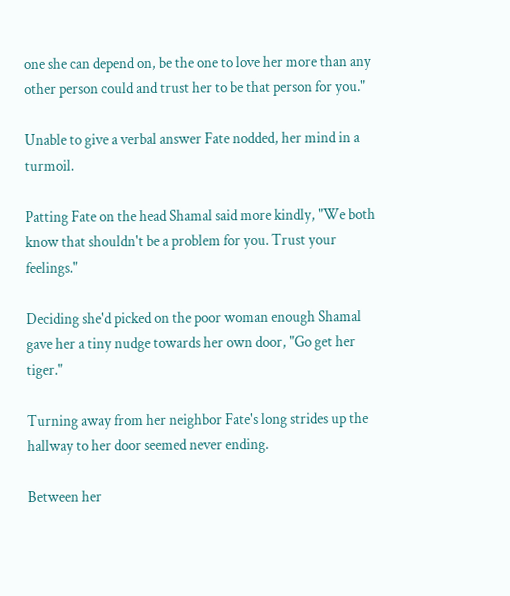one she can depend on, be the one to love her more than any other person could and trust her to be that person for you."

Unable to give a verbal answer Fate nodded, her mind in a turmoil.

Patting Fate on the head Shamal said more kindly, "We both know that shouldn't be a problem for you. Trust your feelings."

Deciding she'd picked on the poor woman enough Shamal gave her a tiny nudge towards her own door, "Go get her tiger."

Turning away from her neighbor Fate's long strides up the hallway to her door seemed never ending.

Between her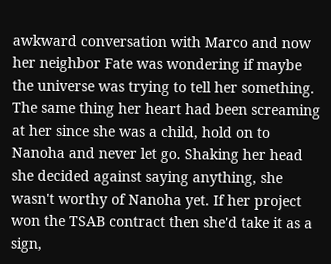awkward conversation with Marco and now her neighbor Fate was wondering if maybe the universe was trying to tell her something. The same thing her heart had been screaming at her since she was a child, hold on to Nanoha and never let go. Shaking her head she decided against saying anything, she wasn't worthy of Nanoha yet. If her project won the TSAB contract then she'd take it as a sign,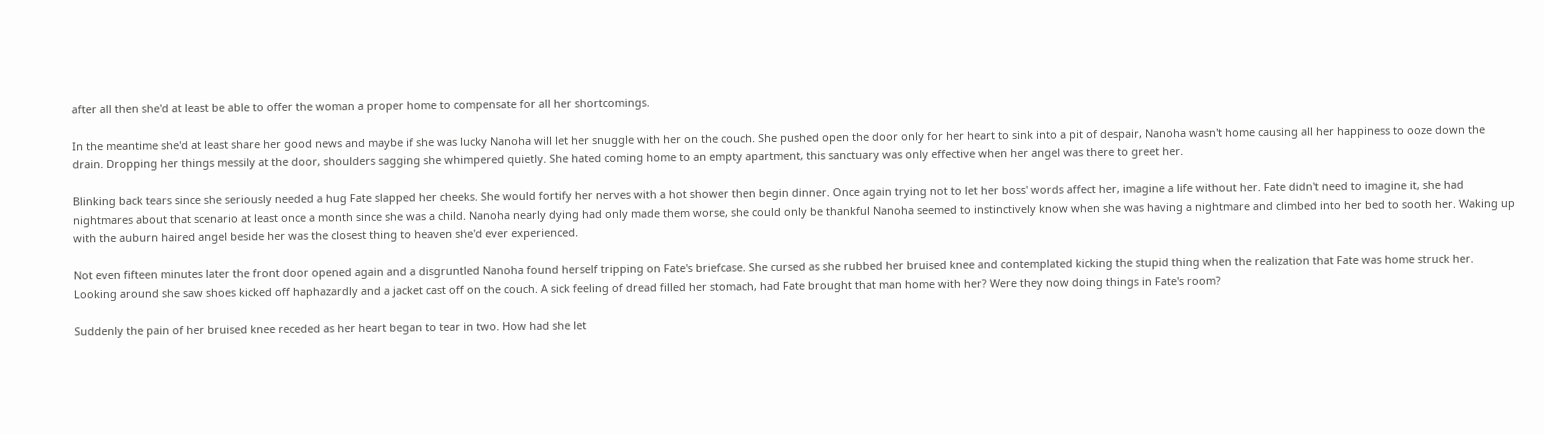after all then she'd at least be able to offer the woman a proper home to compensate for all her shortcomings.

In the meantime she'd at least share her good news and maybe if she was lucky Nanoha will let her snuggle with her on the couch. She pushed open the door only for her heart to sink into a pit of despair, Nanoha wasn't home causing all her happiness to ooze down the drain. Dropping her things messily at the door, shoulders sagging she whimpered quietly. She hated coming home to an empty apartment, this sanctuary was only effective when her angel was there to greet her.

Blinking back tears since she seriously needed a hug Fate slapped her cheeks. She would fortify her nerves with a hot shower then begin dinner. Once again trying not to let her boss' words affect her, imagine a life without her. Fate didn't need to imagine it, she had nightmares about that scenario at least once a month since she was a child. Nanoha nearly dying had only made them worse, she could only be thankful Nanoha seemed to instinctively know when she was having a nightmare and climbed into her bed to sooth her. Waking up with the auburn haired angel beside her was the closest thing to heaven she'd ever experienced.

Not even fifteen minutes later the front door opened again and a disgruntled Nanoha found herself tripping on Fate's briefcase. She cursed as she rubbed her bruised knee and contemplated kicking the stupid thing when the realization that Fate was home struck her. Looking around she saw shoes kicked off haphazardly and a jacket cast off on the couch. A sick feeling of dread filled her stomach, had Fate brought that man home with her? Were they now doing things in Fate's room?

Suddenly the pain of her bruised knee receded as her heart began to tear in two. How had she let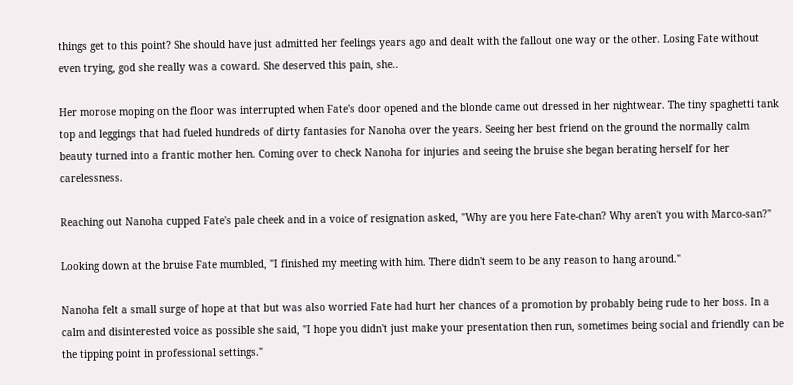things get to this point? She should have just admitted her feelings years ago and dealt with the fallout one way or the other. Losing Fate without even trying, god she really was a coward. She deserved this pain, she..

Her morose moping on the floor was interrupted when Fate's door opened and the blonde came out dressed in her nightwear. The tiny spaghetti tank top and leggings that had fueled hundreds of dirty fantasies for Nanoha over the years. Seeing her best friend on the ground the normally calm beauty turned into a frantic mother hen. Coming over to check Nanoha for injuries and seeing the bruise she began berating herself for her carelessness.

Reaching out Nanoha cupped Fate's pale cheek and in a voice of resignation asked, "Why are you here Fate-chan? Why aren't you with Marco-san?"

Looking down at the bruise Fate mumbled, "I finished my meeting with him. There didn't seem to be any reason to hang around."

Nanoha felt a small surge of hope at that but was also worried Fate had hurt her chances of a promotion by probably being rude to her boss. In a calm and disinterested voice as possible she said, "I hope you didn't just make your presentation then run, sometimes being social and friendly can be the tipping point in professional settings."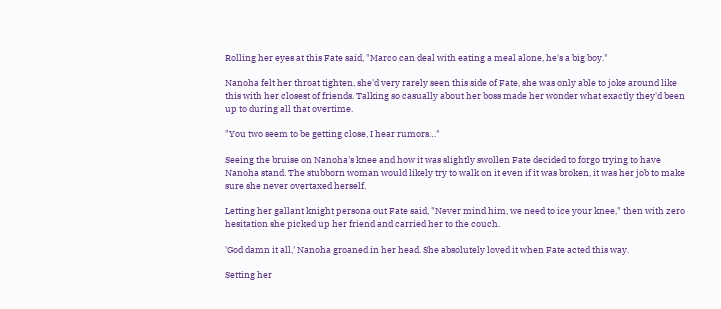Rolling her eyes at this Fate said, "Marco can deal with eating a meal alone, he's a big boy."

Nanoha felt her throat tighten, she'd very rarely seen this side of Fate, she was only able to joke around like this with her closest of friends. Talking so casually about her boss made her wonder what exactly they'd been up to during all that overtime.

"You two seem to be getting close, I hear rumors…"

Seeing the bruise on Nanoha's knee and how it was slightly swollen Fate decided to forgo trying to have Nanoha stand. The stubborn woman would likely try to walk on it even if it was broken, it was her job to make sure she never overtaxed herself.

Letting her gallant knight persona out Fate said, "Never mind him, we need to ice your knee," then with zero hesitation she picked up her friend and carried her to the couch.

'God damn it all,' Nanoha groaned in her head. She absolutely loved it when Fate acted this way.

Setting her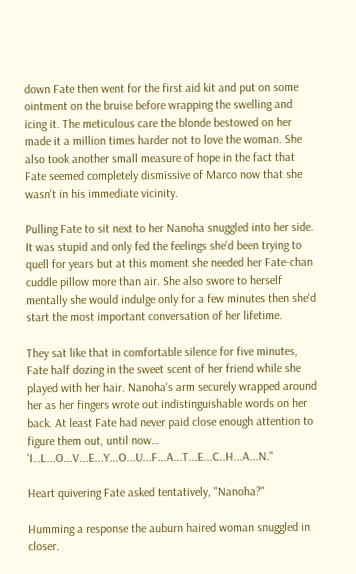down Fate then went for the first aid kit and put on some ointment on the bruise before wrapping the swelling and icing it. The meticulous care the blonde bestowed on her made it a million times harder not to love the woman. She also took another small measure of hope in the fact that Fate seemed completely dismissive of Marco now that she wasn't in his immediate vicinity.

Pulling Fate to sit next to her Nanoha snuggled into her side. It was stupid and only fed the feelings she'd been trying to quell for years but at this moment she needed her Fate-chan cuddle pillow more than air. She also swore to herself mentally she would indulge only for a few minutes then she'd start the most important conversation of her lifetime.

They sat like that in comfortable silence for five minutes, Fate half dozing in the sweet scent of her friend while she played with her hair. Nanoha's arm securely wrapped around her as her fingers wrote out indistinguishable words on her back. At least Fate had never paid close enough attention to figure them out, until now… 'I…L...O...V...E...Y...O...U...F...A...T...E...C..H...A...N."

Heart quivering Fate asked tentatively, "Nanoha?"

Humming a response the auburn haired woman snuggled in closer.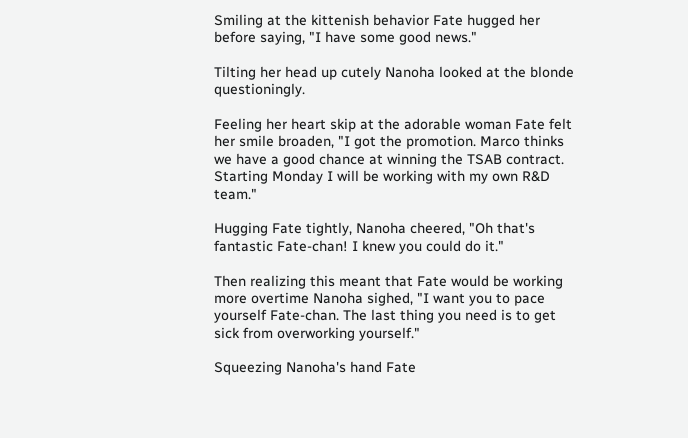Smiling at the kittenish behavior Fate hugged her before saying, "I have some good news."

Tilting her head up cutely Nanoha looked at the blonde questioningly.

Feeling her heart skip at the adorable woman Fate felt her smile broaden, "I got the promotion. Marco thinks we have a good chance at winning the TSAB contract. Starting Monday I will be working with my own R&D team."

Hugging Fate tightly, Nanoha cheered, "Oh that's fantastic Fate-chan! I knew you could do it."

Then realizing this meant that Fate would be working more overtime Nanoha sighed, "I want you to pace yourself Fate-chan. The last thing you need is to get sick from overworking yourself."

Squeezing Nanoha's hand Fate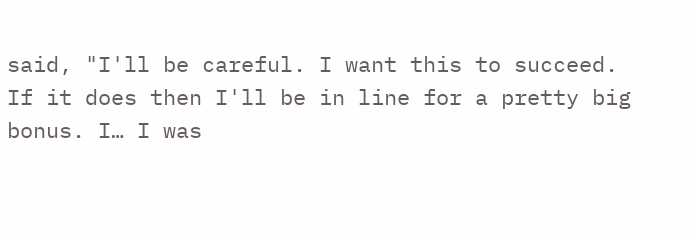said, "I'll be careful. I want this to succeed. If it does then I'll be in line for a pretty big bonus. I… I was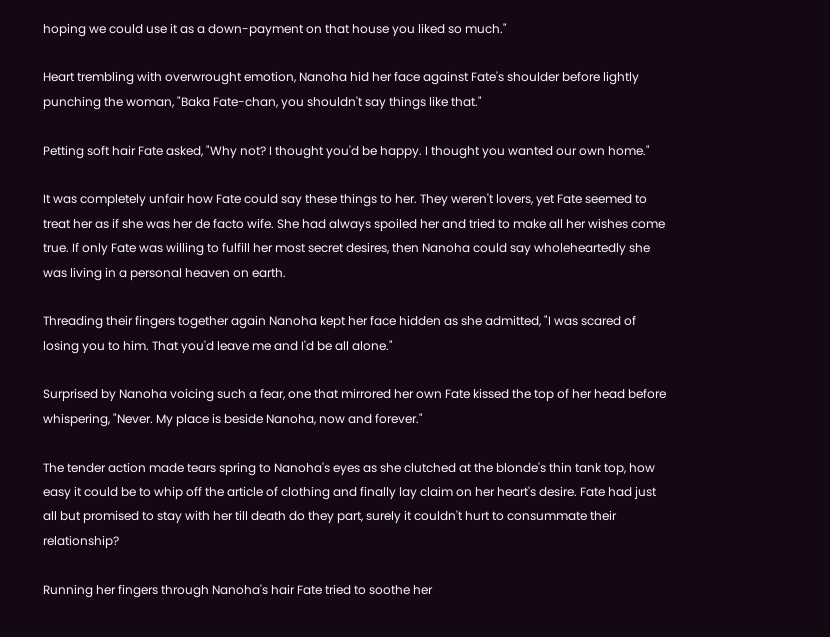hoping we could use it as a down-payment on that house you liked so much."

Heart trembling with overwrought emotion, Nanoha hid her face against Fate's shoulder before lightly punching the woman, "Baka Fate-chan, you shouldn't say things like that."

Petting soft hair Fate asked, "Why not? I thought you'd be happy. I thought you wanted our own home."

It was completely unfair how Fate could say these things to her. They weren't lovers, yet Fate seemed to treat her as if she was her de facto wife. She had always spoiled her and tried to make all her wishes come true. If only Fate was willing to fulfill her most secret desires, then Nanoha could say wholeheartedly she was living in a personal heaven on earth.

Threading their fingers together again Nanoha kept her face hidden as she admitted, "I was scared of losing you to him. That you'd leave me and I'd be all alone."

Surprised by Nanoha voicing such a fear, one that mirrored her own Fate kissed the top of her head before whispering, "Never. My place is beside Nanoha, now and forever."

The tender action made tears spring to Nanoha's eyes as she clutched at the blonde's thin tank top, how easy it could be to whip off the article of clothing and finally lay claim on her heart's desire. Fate had just all but promised to stay with her till death do they part, surely it couldn't hurt to consummate their relationship?

Running her fingers through Nanoha's hair Fate tried to soothe her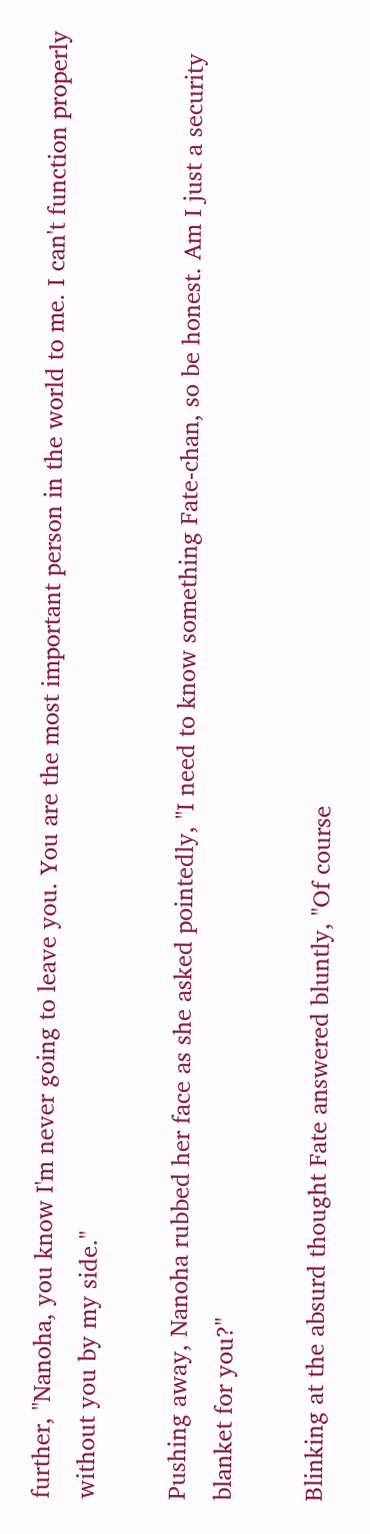further, "Nanoha, you know I'm never going to leave you. You are the most important person in the world to me. I can't function properly without you by my side."

Pushing away, Nanoha rubbed her face as she asked pointedly, "I need to know something Fate-chan, so be honest. Am I just a security blanket for you?"

Blinking at the absurd thought Fate answered bluntly, "Of course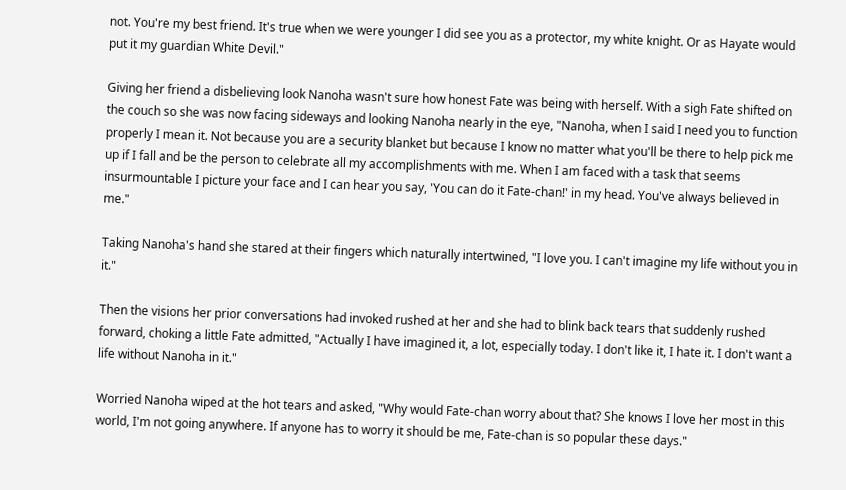not. You're my best friend. It's true when we were younger I did see you as a protector, my white knight. Or as Hayate would put it my guardian White Devil."

Giving her friend a disbelieving look Nanoha wasn't sure how honest Fate was being with herself. With a sigh Fate shifted on the couch so she was now facing sideways and looking Nanoha nearly in the eye, "Nanoha, when I said I need you to function properly I mean it. Not because you are a security blanket but because I know no matter what you'll be there to help pick me up if I fall and be the person to celebrate all my accomplishments with me. When I am faced with a task that seems insurmountable I picture your face and I can hear you say, 'You can do it Fate-chan!' in my head. You've always believed in me."

Taking Nanoha's hand she stared at their fingers which naturally intertwined, "I love you. I can't imagine my life without you in it."

Then the visions her prior conversations had invoked rushed at her and she had to blink back tears that suddenly rushed forward, choking a little Fate admitted, "Actually I have imagined it, a lot, especially today. I don't like it, I hate it. I don't want a life without Nanoha in it."

Worried Nanoha wiped at the hot tears and asked, "Why would Fate-chan worry about that? She knows I love her most in this world, I'm not going anywhere. If anyone has to worry it should be me, Fate-chan is so popular these days."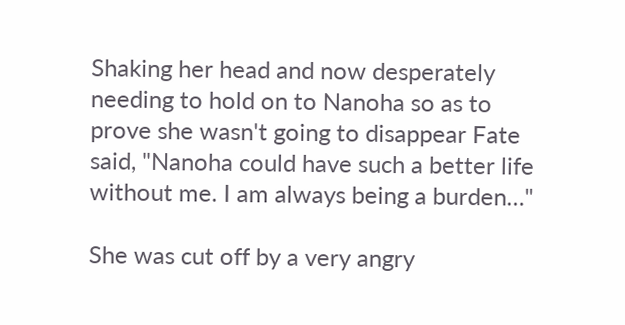Shaking her head and now desperately needing to hold on to Nanoha so as to prove she wasn't going to disappear Fate said, "Nanoha could have such a better life without me. I am always being a burden…"

She was cut off by a very angry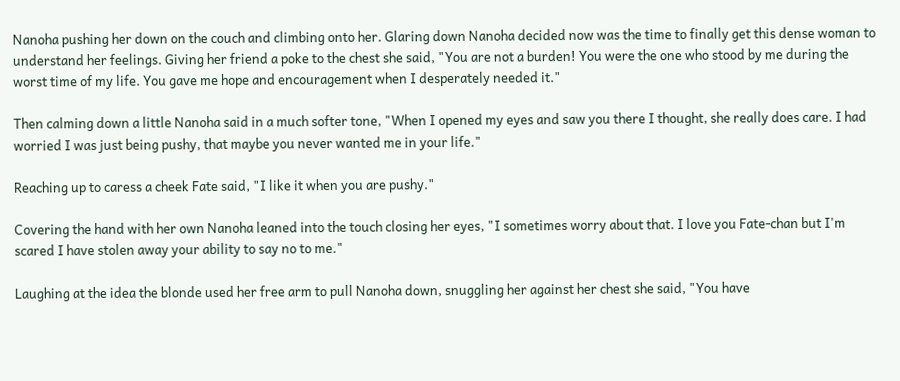Nanoha pushing her down on the couch and climbing onto her. Glaring down Nanoha decided now was the time to finally get this dense woman to understand her feelings. Giving her friend a poke to the chest she said, "You are not a burden! You were the one who stood by me during the worst time of my life. You gave me hope and encouragement when I desperately needed it."

Then calming down a little Nanoha said in a much softer tone, "When I opened my eyes and saw you there I thought, she really does care. I had worried I was just being pushy, that maybe you never wanted me in your life."

Reaching up to caress a cheek Fate said, "I like it when you are pushy."

Covering the hand with her own Nanoha leaned into the touch closing her eyes, "I sometimes worry about that. I love you Fate-chan but I'm scared I have stolen away your ability to say no to me."

Laughing at the idea the blonde used her free arm to pull Nanoha down, snuggling her against her chest she said, "You have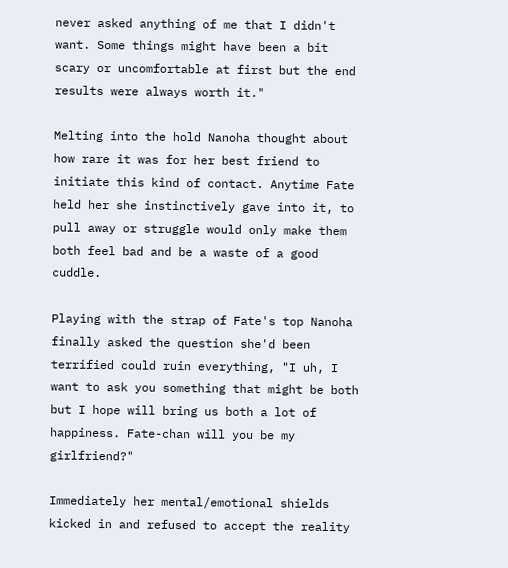never asked anything of me that I didn't want. Some things might have been a bit scary or uncomfortable at first but the end results were always worth it."

Melting into the hold Nanoha thought about how rare it was for her best friend to initiate this kind of contact. Anytime Fate held her she instinctively gave into it, to pull away or struggle would only make them both feel bad and be a waste of a good cuddle.

Playing with the strap of Fate's top Nanoha finally asked the question she'd been terrified could ruin everything, "I uh, I want to ask you something that might be both but I hope will bring us both a lot of happiness. Fate-chan will you be my girlfriend?"

Immediately her mental/emotional shields kicked in and refused to accept the reality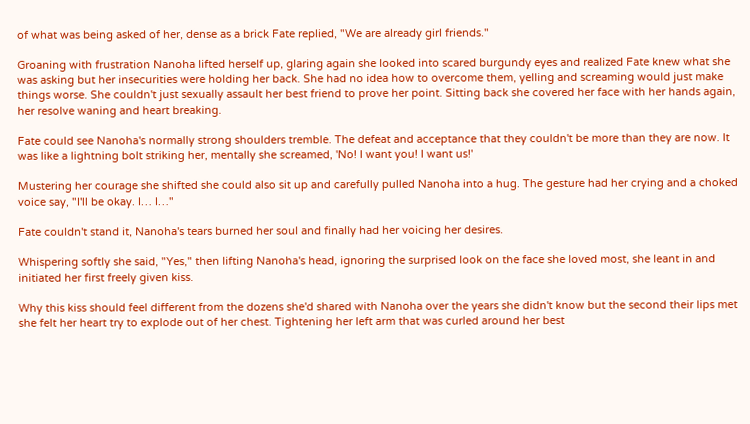of what was being asked of her, dense as a brick Fate replied, "We are already girl friends."

Groaning with frustration Nanoha lifted herself up, glaring again she looked into scared burgundy eyes and realized Fate knew what she was asking but her insecurities were holding her back. She had no idea how to overcome them, yelling and screaming would just make things worse. She couldn't just sexually assault her best friend to prove her point. Sitting back she covered her face with her hands again, her resolve waning and heart breaking.

Fate could see Nanoha's normally strong shoulders tremble. The defeat and acceptance that they couldn't be more than they are now. It was like a lightning bolt striking her, mentally she screamed, 'No! I want you! I want us!'

Mustering her courage she shifted she could also sit up and carefully pulled Nanoha into a hug. The gesture had her crying and a choked voice say, "I'll be okay. I… I…"

Fate couldn't stand it, Nanoha's tears burned her soul and finally had her voicing her desires.

Whispering softly she said, "Yes," then lifting Nanoha's head, ignoring the surprised look on the face she loved most, she leant in and initiated her first freely given kiss.

Why this kiss should feel different from the dozens she'd shared with Nanoha over the years she didn't know but the second their lips met she felt her heart try to explode out of her chest. Tightening her left arm that was curled around her best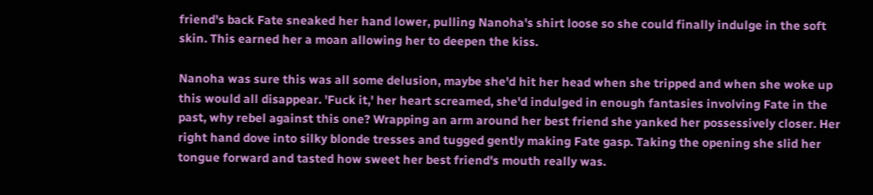friend's back Fate sneaked her hand lower, pulling Nanoha's shirt loose so she could finally indulge in the soft skin. This earned her a moan allowing her to deepen the kiss.

Nanoha was sure this was all some delusion, maybe she'd hit her head when she tripped and when she woke up this would all disappear. 'Fuck it,' her heart screamed, she'd indulged in enough fantasies involving Fate in the past, why rebel against this one? Wrapping an arm around her best friend she yanked her possessively closer. Her right hand dove into silky blonde tresses and tugged gently making Fate gasp. Taking the opening she slid her tongue forward and tasted how sweet her best friend's mouth really was.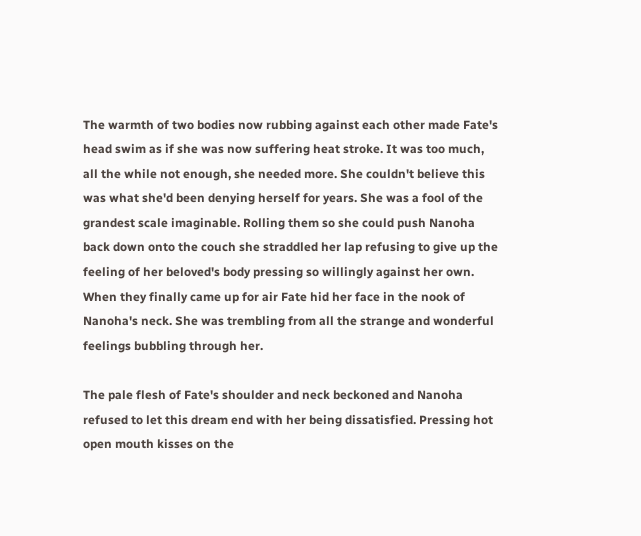The warmth of two bodies now rubbing against each other made Fate's head swim as if she was now suffering heat stroke. It was too much, all the while not enough, she needed more. She couldn't believe this was what she'd been denying herself for years. She was a fool of the grandest scale imaginable. Rolling them so she could push Nanoha back down onto the couch she straddled her lap refusing to give up the feeling of her beloved's body pressing so willingly against her own. When they finally came up for air Fate hid her face in the nook of Nanoha's neck. She was trembling from all the strange and wonderful feelings bubbling through her.

The pale flesh of Fate's shoulder and neck beckoned and Nanoha refused to let this dream end with her being dissatisfied. Pressing hot open mouth kisses on the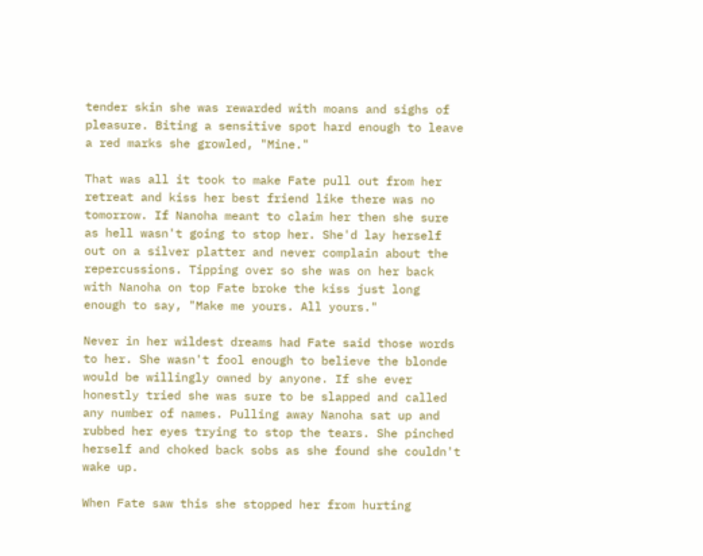tender skin she was rewarded with moans and sighs of pleasure. Biting a sensitive spot hard enough to leave a red marks she growled, "Mine."

That was all it took to make Fate pull out from her retreat and kiss her best friend like there was no tomorrow. If Nanoha meant to claim her then she sure as hell wasn't going to stop her. She'd lay herself out on a silver platter and never complain about the repercussions. Tipping over so she was on her back with Nanoha on top Fate broke the kiss just long enough to say, "Make me yours. All yours."

Never in her wildest dreams had Fate said those words to her. She wasn't fool enough to believe the blonde would be willingly owned by anyone. If she ever honestly tried she was sure to be slapped and called any number of names. Pulling away Nanoha sat up and rubbed her eyes trying to stop the tears. She pinched herself and choked back sobs as she found she couldn't wake up.

When Fate saw this she stopped her from hurting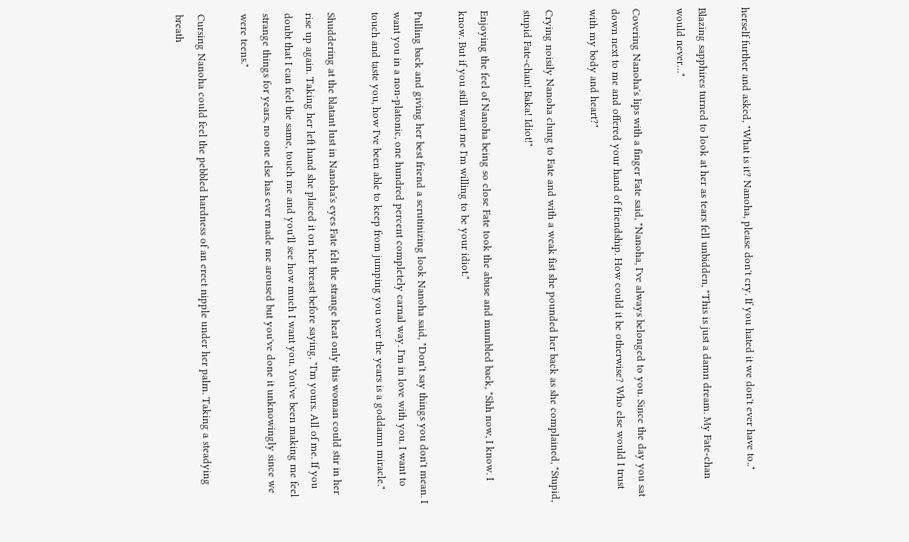herself further and asked, "What is it? Nanoha, please don't cry. If you hated it we don't ever have to.."

Blazing sapphires turned to look at her as tears fell unbidden, "This is just a damn dream. My Fate-chan would never…"

Covering Nanoha's lips with a finger Fate said, "Nanoha, I've always belonged to you. Since the day you sat down next to me and offered your hand of friendship. How could it be otherwise? Who else would I trust with my body and heart?"

Crying noisily Nanoha clung to Fate and with a weak fist she pounded her back as she complained, "Stupid, stupid Fate-chan! Baka! Idiot!"

Enjoying the feel of Nanoha being so close Fate took the abuse and mumbled back, "Shh now, I know. I know. But if you still want me I'm willing to be your idiot."

Pulling back and giving her best friend a scrutinizing look Nanoha said, "Don't say things you don't mean. I want you in a non-platonic, one hundred percent completely carnal way. I'm in love with you. I want to touch and taste you, how I've been able to keep from jumping you over the years is a goddamn miracle."

Shuddering at the blatant lust in Nanoha's eyes Fate felt the strange heat only this woman could stir in her rise up again. Taking her left hand she placed it on her breast before saying, "I'm yours. All of me. If you doubt that I can feel the same, touch me and you'll see how much I want you. You've been making me feel strange things for years, no one else has ever made me aroused but you've done it unknowingly since we were teens."

Cursing Nanoha could feel the pebbled hardness of an erect nipple under her palm. Taking a steadying breath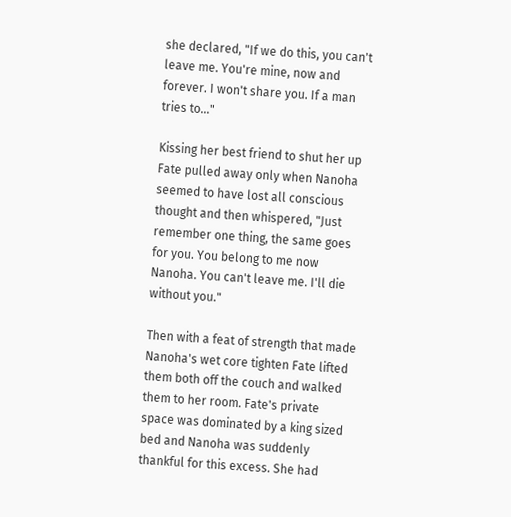she declared, "If we do this, you can't leave me. You're mine, now and forever. I won't share you. If a man tries to…"

Kissing her best friend to shut her up Fate pulled away only when Nanoha seemed to have lost all conscious thought and then whispered, "Just remember one thing, the same goes for you. You belong to me now Nanoha. You can't leave me. I'll die without you."

Then with a feat of strength that made Nanoha's wet core tighten Fate lifted them both off the couch and walked them to her room. Fate's private space was dominated by a king sized bed and Nanoha was suddenly thankful for this excess. She had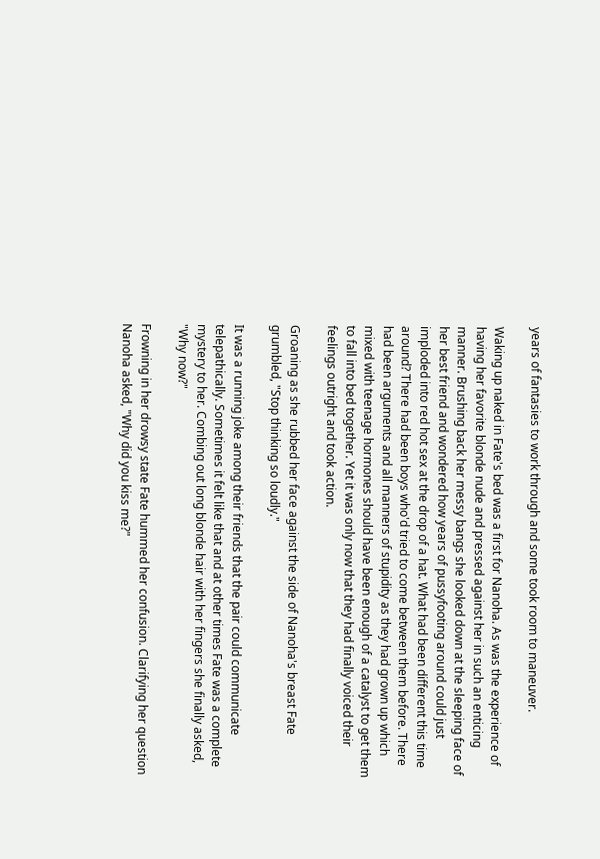years of fantasies to work through and some took room to maneuver.

Waking up naked in Fate's bed was a first for Nanoha. As was the experience of having her favorite blonde nude and pressed against her in such an enticing manner. Brushing back her messy bangs she looked down at the sleeping face of her best friend and wondered how years of pussyfooting around could just imploded into red hot sex at the drop of a hat. What had been different this time around? There had been boys who'd tried to come between them before. There had been arguments and all manners of stupidity as they had grown up which mixed with teenage hormones should have been enough of a catalyst to get them to fall into bed together. Yet it was only now that they had finally voiced their feelings outright and took action.

Groaning as she rubbed her face against the side of Nanoha's breast Fate grumbled, "Stop thinking so loudly."

It was a running joke among their friends that the pair could communicate telepathically. Sometimes it felt like that and at other times Fate was a complete mystery to her. Combing out long blonde hair with her fingers she finally asked, "Why now?"

Frowning in her drowsy state Fate hummed her confusion. Clarifying her question Nanoha asked, "Why did you kiss me?"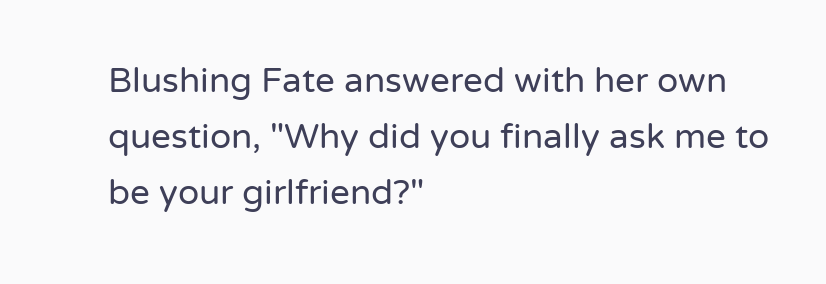Blushing Fate answered with her own question, "Why did you finally ask me to be your girlfriend?"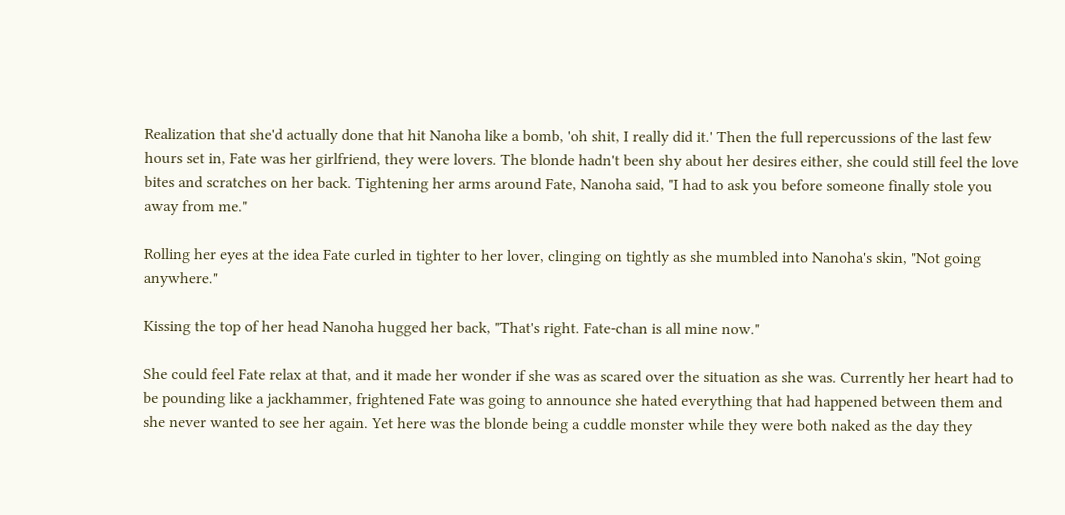Realization that she'd actually done that hit Nanoha like a bomb, 'oh shit, I really did it.' Then the full repercussions of the last few hours set in, Fate was her girlfriend, they were lovers. The blonde hadn't been shy about her desires either, she could still feel the love bites and scratches on her back. Tightening her arms around Fate, Nanoha said, "I had to ask you before someone finally stole you away from me."

Rolling her eyes at the idea Fate curled in tighter to her lover, clinging on tightly as she mumbled into Nanoha's skin, "Not going anywhere."

Kissing the top of her head Nanoha hugged her back, "That's right. Fate-chan is all mine now."

She could feel Fate relax at that, and it made her wonder if she was as scared over the situation as she was. Currently her heart had to be pounding like a jackhammer, frightened Fate was going to announce she hated everything that had happened between them and she never wanted to see her again. Yet here was the blonde being a cuddle monster while they were both naked as the day they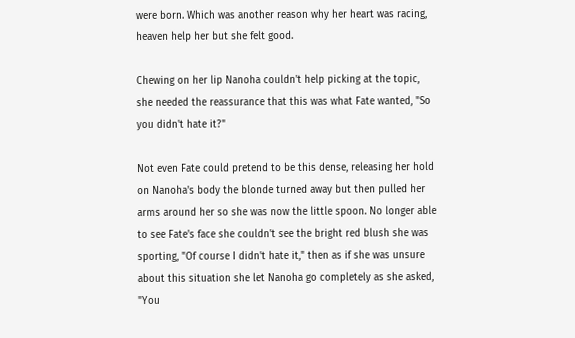were born. Which was another reason why her heart was racing, heaven help her but she felt good.

Chewing on her lip Nanoha couldn't help picking at the topic, she needed the reassurance that this was what Fate wanted, "So you didn't hate it?"

Not even Fate could pretend to be this dense, releasing her hold on Nanoha's body the blonde turned away but then pulled her arms around her so she was now the little spoon. No longer able to see Fate's face she couldn't see the bright red blush she was sporting, "Of course I didn't hate it," then as if she was unsure about this situation she let Nanoha go completely as she asked, "You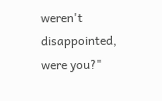weren't disappointed, were you?"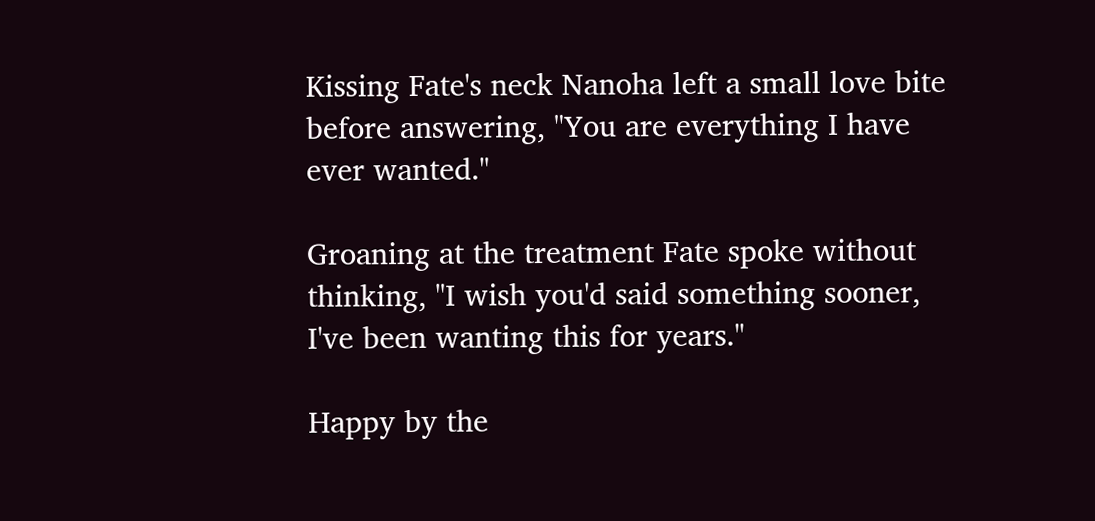Kissing Fate's neck Nanoha left a small love bite before answering, "You are everything I have ever wanted."

Groaning at the treatment Fate spoke without thinking, "I wish you'd said something sooner, I've been wanting this for years."

Happy by the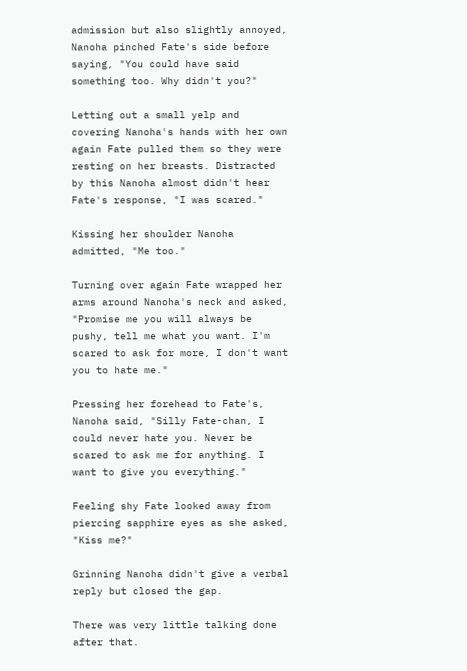admission but also slightly annoyed, Nanoha pinched Fate's side before saying, "You could have said something too. Why didn't you?"

Letting out a small yelp and covering Nanoha's hands with her own again Fate pulled them so they were resting on her breasts. Distracted by this Nanoha almost didn't hear Fate's response, "I was scared."

Kissing her shoulder Nanoha admitted, "Me too."

Turning over again Fate wrapped her arms around Nanoha's neck and asked, "Promise me you will always be pushy, tell me what you want. I'm scared to ask for more, I don't want you to hate me."

Pressing her forehead to Fate's, Nanoha said, "Silly Fate-chan, I could never hate you. Never be scared to ask me for anything. I want to give you everything."

Feeling shy Fate looked away from piercing sapphire eyes as she asked, "Kiss me?"

Grinning Nanoha didn't give a verbal reply but closed the gap.

There was very little talking done after that.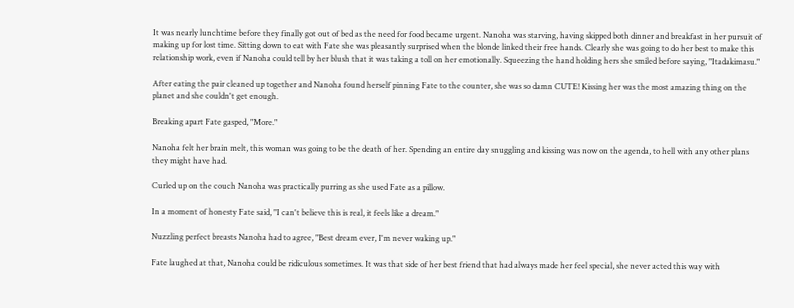It was nearly lunchtime before they finally got out of bed as the need for food became urgent. Nanoha was starving, having skipped both dinner and breakfast in her pursuit of making up for lost time. Sitting down to eat with Fate she was pleasantly surprised when the blonde linked their free hands. Clearly she was going to do her best to make this relationship work, even if Nanoha could tell by her blush that it was taking a toll on her emotionally. Squeezing the hand holding hers she smiled before saying, "Itadakimasu."

After eating the pair cleaned up together and Nanoha found herself pinning Fate to the counter, she was so damn CUTE! Kissing her was the most amazing thing on the planet and she couldn't get enough.

Breaking apart Fate gasped, "More."

Nanoha felt her brain melt, this woman was going to be the death of her. Spending an entire day snuggling and kissing was now on the agenda, to hell with any other plans they might have had.

Curled up on the couch Nanoha was practically purring as she used Fate as a pillow.

In a moment of honesty Fate said, "I can't believe this is real, it feels like a dream."

Nuzzling perfect breasts Nanoha had to agree, "Best dream ever, I'm never waking up."

Fate laughed at that, Nanoha could be ridiculous sometimes. It was that side of her best friend that had always made her feel special, she never acted this way with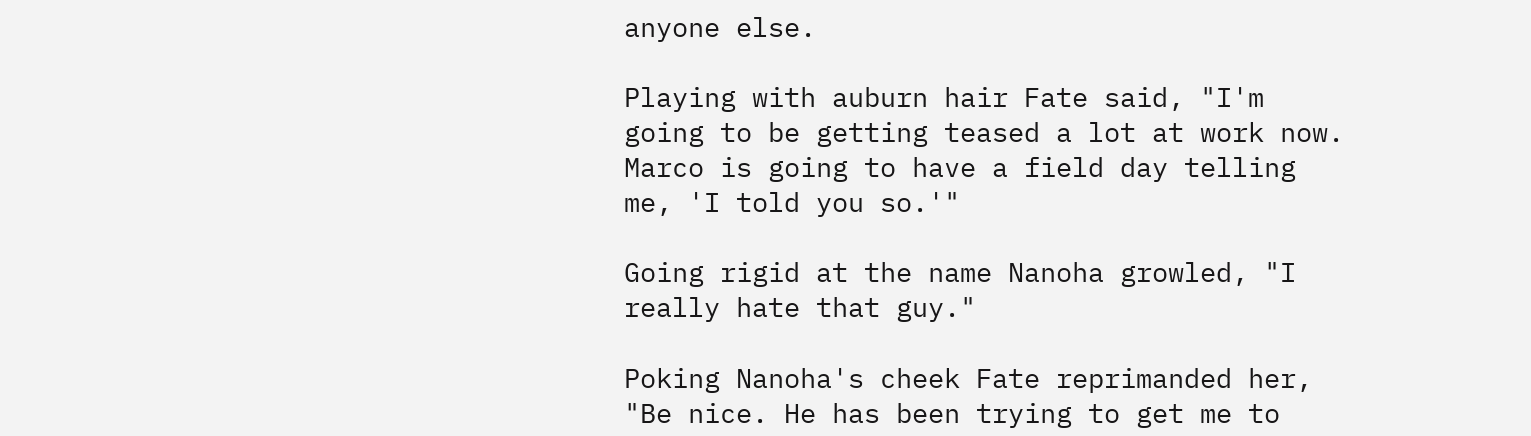anyone else.

Playing with auburn hair Fate said, "I'm going to be getting teased a lot at work now. Marco is going to have a field day telling me, 'I told you so.'"

Going rigid at the name Nanoha growled, "I really hate that guy."

Poking Nanoha's cheek Fate reprimanded her, "Be nice. He has been trying to get me to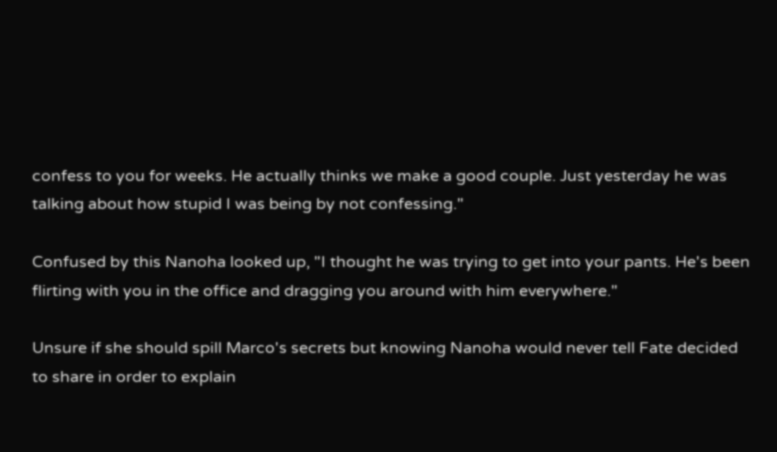confess to you for weeks. He actually thinks we make a good couple. Just yesterday he was talking about how stupid I was being by not confessing."

Confused by this Nanoha looked up, "I thought he was trying to get into your pants. He's been flirting with you in the office and dragging you around with him everywhere."

Unsure if she should spill Marco's secrets but knowing Nanoha would never tell Fate decided to share in order to explain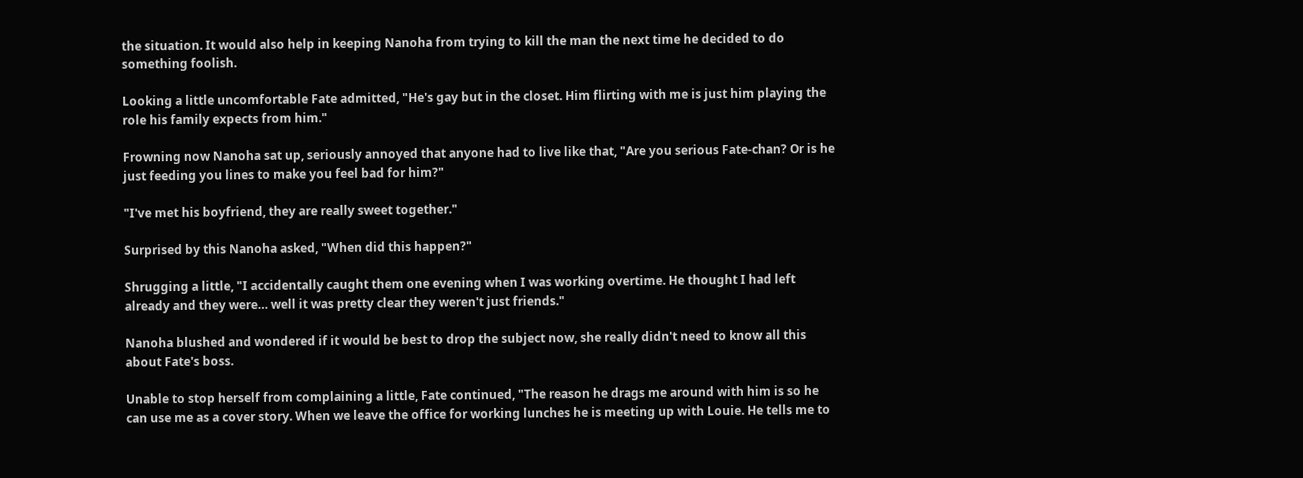the situation. It would also help in keeping Nanoha from trying to kill the man the next time he decided to do something foolish.

Looking a little uncomfortable Fate admitted, "He's gay but in the closet. Him flirting with me is just him playing the role his family expects from him."

Frowning now Nanoha sat up, seriously annoyed that anyone had to live like that, "Are you serious Fate-chan? Or is he just feeding you lines to make you feel bad for him?"

"I've met his boyfriend, they are really sweet together."

Surprised by this Nanoha asked, "When did this happen?"

Shrugging a little, "I accidentally caught them one evening when I was working overtime. He thought I had left already and they were… well it was pretty clear they weren't just friends."

Nanoha blushed and wondered if it would be best to drop the subject now, she really didn't need to know all this about Fate's boss.

Unable to stop herself from complaining a little, Fate continued, "The reason he drags me around with him is so he can use me as a cover story. When we leave the office for working lunches he is meeting up with Louie. He tells me to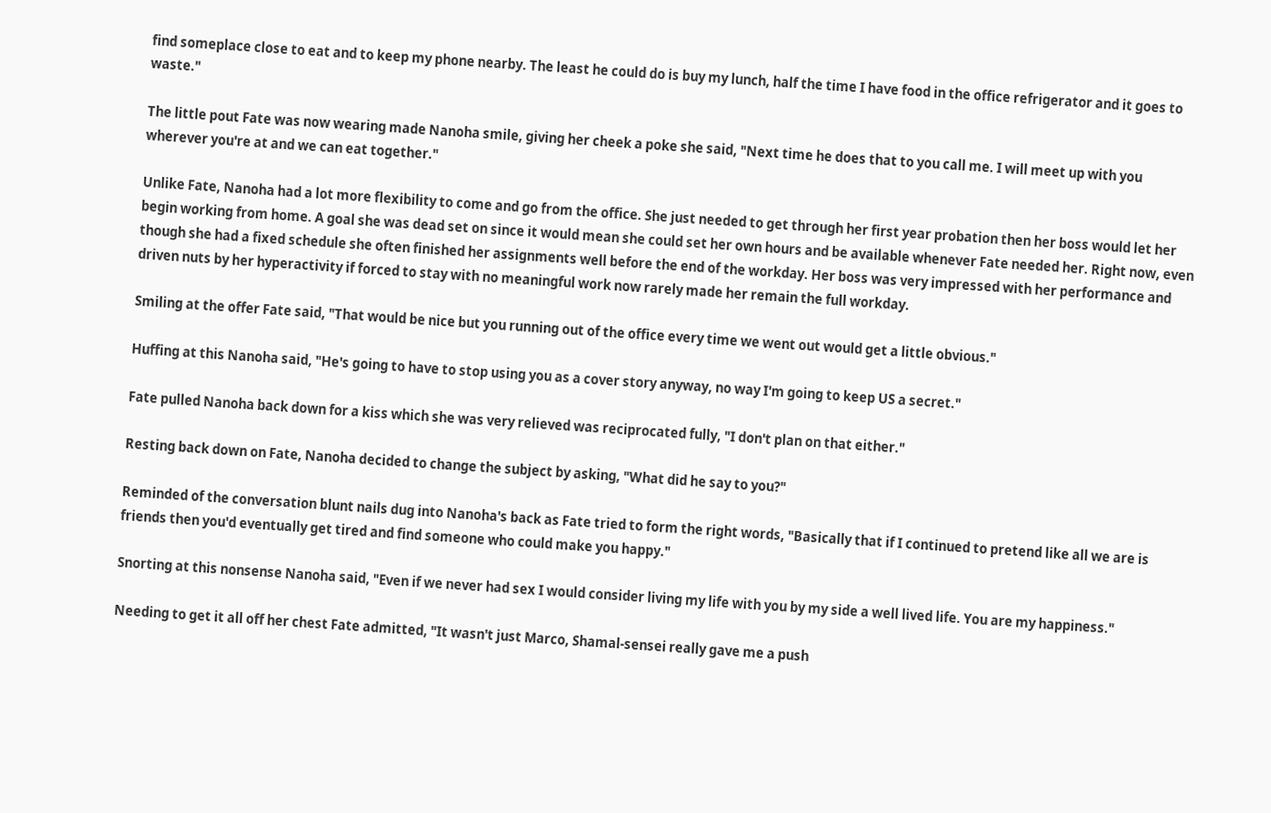find someplace close to eat and to keep my phone nearby. The least he could do is buy my lunch, half the time I have food in the office refrigerator and it goes to waste."

The little pout Fate was now wearing made Nanoha smile, giving her cheek a poke she said, "Next time he does that to you call me. I will meet up with you wherever you're at and we can eat together."

Unlike Fate, Nanoha had a lot more flexibility to come and go from the office. She just needed to get through her first year probation then her boss would let her begin working from home. A goal she was dead set on since it would mean she could set her own hours and be available whenever Fate needed her. Right now, even though she had a fixed schedule she often finished her assignments well before the end of the workday. Her boss was very impressed with her performance and driven nuts by her hyperactivity if forced to stay with no meaningful work now rarely made her remain the full workday.

Smiling at the offer Fate said, "That would be nice but you running out of the office every time we went out would get a little obvious."

Huffing at this Nanoha said, "He's going to have to stop using you as a cover story anyway, no way I'm going to keep US a secret."

Fate pulled Nanoha back down for a kiss which she was very relieved was reciprocated fully, "I don't plan on that either."

Resting back down on Fate, Nanoha decided to change the subject by asking, "What did he say to you?"

Reminded of the conversation blunt nails dug into Nanoha's back as Fate tried to form the right words, "Basically that if I continued to pretend like all we are is friends then you'd eventually get tired and find someone who could make you happy."

Snorting at this nonsense Nanoha said, "Even if we never had sex I would consider living my life with you by my side a well lived life. You are my happiness."

Needing to get it all off her chest Fate admitted, "It wasn't just Marco, Shamal-sensei really gave me a push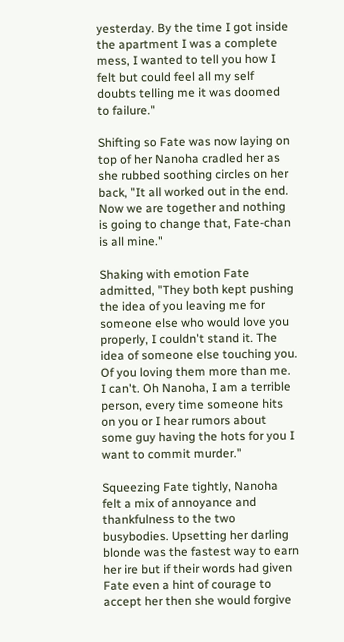yesterday. By the time I got inside the apartment I was a complete mess, I wanted to tell you how I felt but could feel all my self doubts telling me it was doomed to failure."

Shifting so Fate was now laying on top of her Nanoha cradled her as she rubbed soothing circles on her back, "It all worked out in the end. Now we are together and nothing is going to change that, Fate-chan is all mine."

Shaking with emotion Fate admitted, "They both kept pushing the idea of you leaving me for someone else who would love you properly, I couldn't stand it. The idea of someone else touching you. Of you loving them more than me. I can't. Oh Nanoha, I am a terrible person, every time someone hits on you or I hear rumors about some guy having the hots for you I want to commit murder."

Squeezing Fate tightly, Nanoha felt a mix of annoyance and thankfulness to the two busybodies. Upsetting her darling blonde was the fastest way to earn her ire but if their words had given Fate even a hint of courage to accept her then she would forgive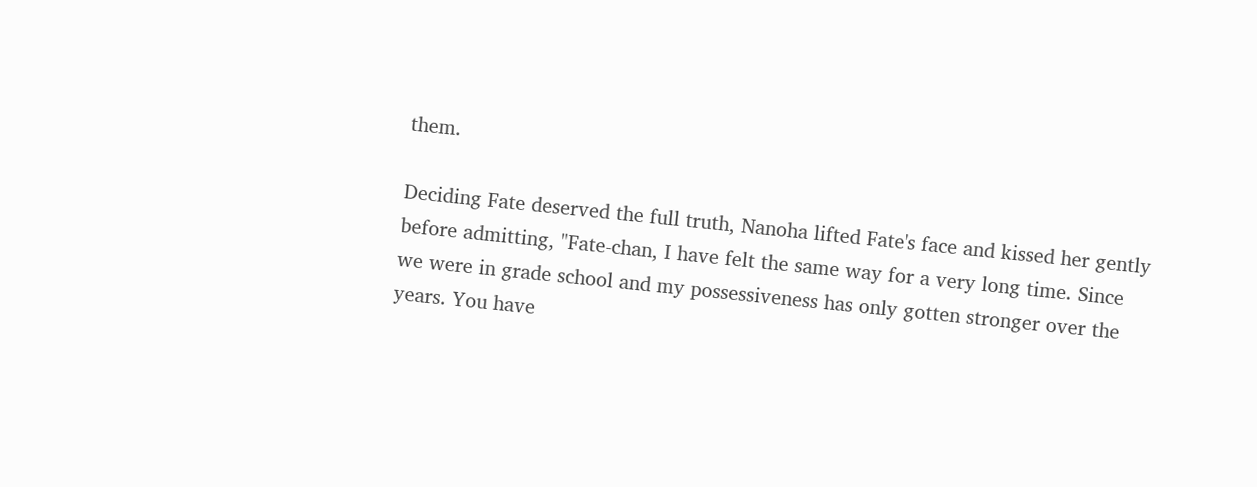them.

Deciding Fate deserved the full truth, Nanoha lifted Fate's face and kissed her gently before admitting, "Fate-chan, I have felt the same way for a very long time. Since we were in grade school and my possessiveness has only gotten stronger over the years. You have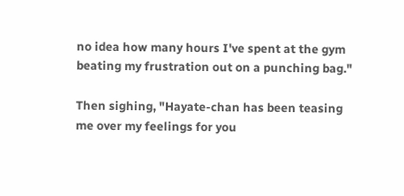no idea how many hours I've spent at the gym beating my frustration out on a punching bag."

Then sighing, "Hayate-chan has been teasing me over my feelings for you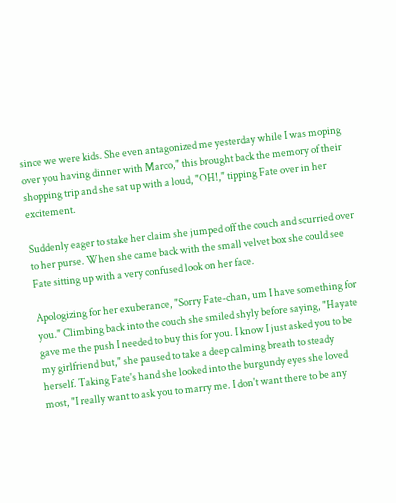since we were kids. She even antagonized me yesterday while I was moping over you having dinner with Marco," this brought back the memory of their shopping trip and she sat up with a loud, "OH!," tipping Fate over in her excitement.

Suddenly eager to stake her claim she jumped off the couch and scurried over to her purse. When she came back with the small velvet box she could see Fate sitting up with a very confused look on her face.

Apologizing for her exuberance, "Sorry Fate-chan, um I have something for you." Climbing back into the couch she smiled shyly before saying, "Hayate gave me the push I needed to buy this for you. I know I just asked you to be my girlfriend but," she paused to take a deep calming breath to steady herself. Taking Fate's hand she looked into the burgundy eyes she loved most, "I really want to ask you to marry me. I don't want there to be any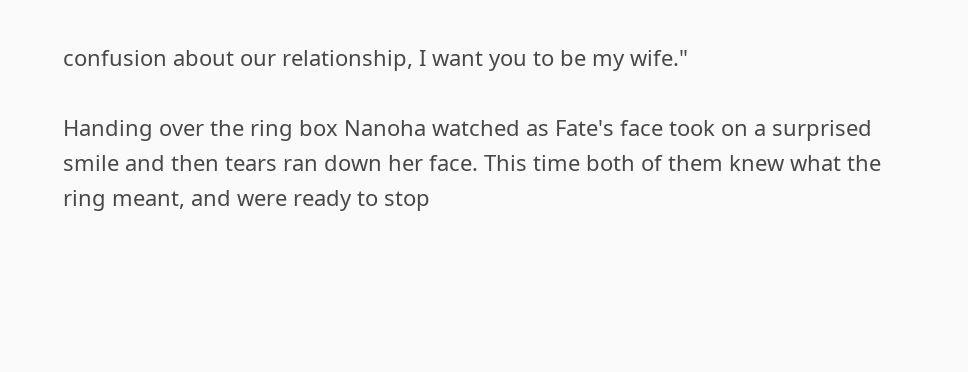confusion about our relationship, I want you to be my wife."

Handing over the ring box Nanoha watched as Fate's face took on a surprised smile and then tears ran down her face. This time both of them knew what the ring meant, and were ready to stop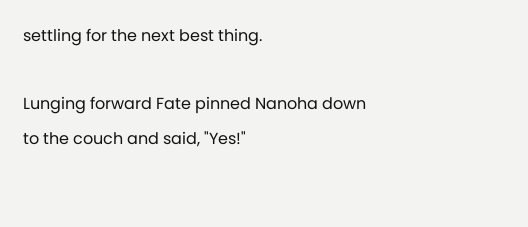settling for the next best thing.

Lunging forward Fate pinned Nanoha down to the couch and said, "Yes!"